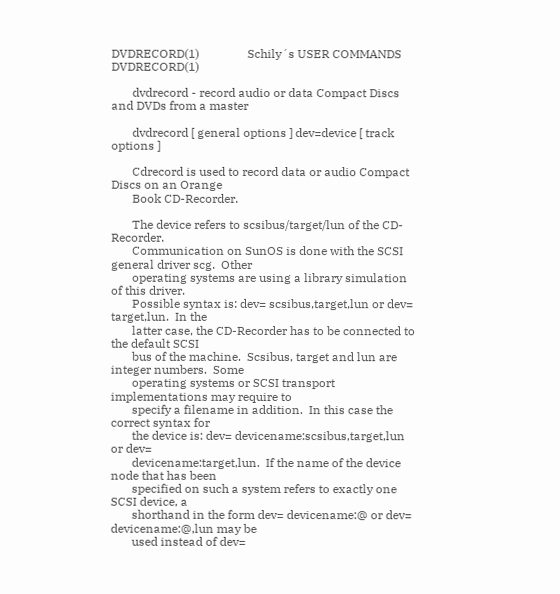DVDRECORD(1)                Schily´s USER COMMANDS                DVDRECORD(1)

       dvdrecord - record audio or data Compact Discs and DVDs from a master

       dvdrecord [ general options ] dev=device [ track options ]

       Cdrecord is used to record data or audio Compact Discs on an Orange
       Book CD-Recorder.

       The device refers to scsibus/target/lun of the CD-Recorder.
       Communication on SunOS is done with the SCSI general driver scg.  Other
       operating systems are using a library simulation of this driver.
       Possible syntax is: dev= scsibus,target,lun or dev= target,lun.  In the
       latter case, the CD-Recorder has to be connected to the default SCSI
       bus of the machine.  Scsibus, target and lun are integer numbers.  Some
       operating systems or SCSI transport implementations may require to
       specify a filename in addition.  In this case the correct syntax for
       the device is: dev= devicename:scsibus,target,lun or dev=
       devicename:target,lun.  If the name of the device node that has been
       specified on such a system refers to exactly one SCSI device, a
       shorthand in the form dev= devicename:@ or dev= devicename:@,lun may be
       used instead of dev=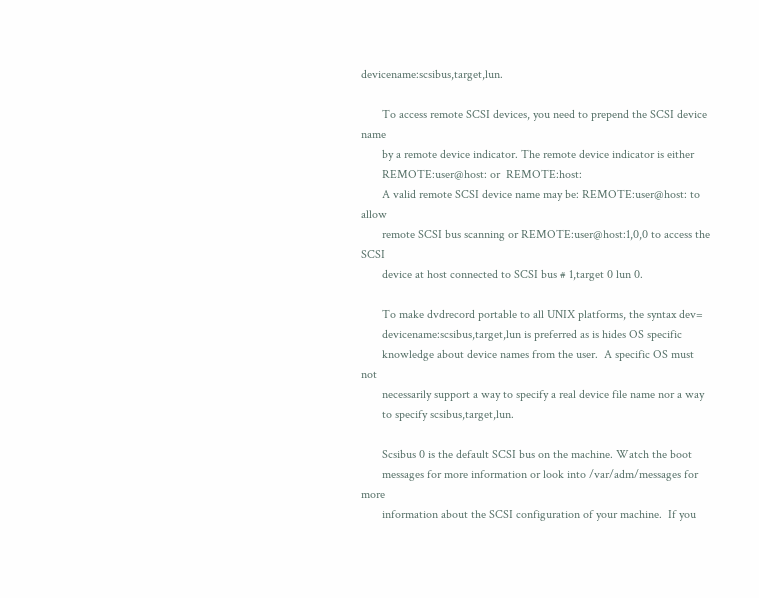devicename:scsibus,target,lun.

       To access remote SCSI devices, you need to prepend the SCSI device name
       by a remote device indicator. The remote device indicator is either
       REMOTE:user@host: or  REMOTE:host:
       A valid remote SCSI device name may be: REMOTE:user@host: to allow
       remote SCSI bus scanning or REMOTE:user@host:1,0,0 to access the SCSI
       device at host connected to SCSI bus # 1,target 0 lun 0.

       To make dvdrecord portable to all UNIX platforms, the syntax dev=
       devicename:scsibus,target,lun is preferred as is hides OS specific
       knowledge about device names from the user.  A specific OS must not
       necessarily support a way to specify a real device file name nor a way
       to specify scsibus,target,lun.

       Scsibus 0 is the default SCSI bus on the machine. Watch the boot
       messages for more information or look into /var/adm/messages for more
       information about the SCSI configuration of your machine.  If you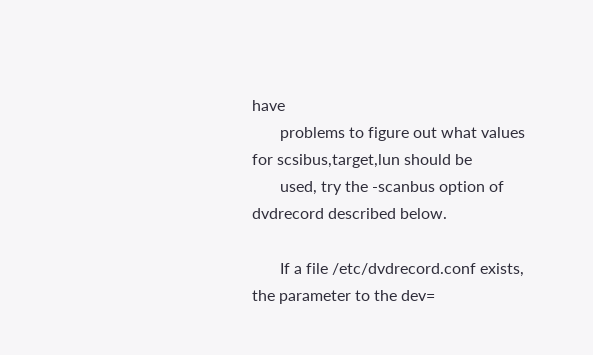have
       problems to figure out what values for scsibus,target,lun should be
       used, try the -scanbus option of dvdrecord described below.

       If a file /etc/dvdrecord.conf exists, the parameter to the dev=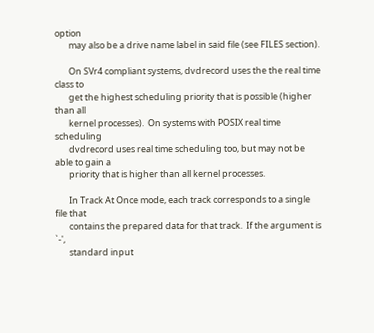option
       may also be a drive name label in said file (see FILES section).

       On SVr4 compliant systems, dvdrecord uses the the real time class to
       get the highest scheduling priority that is possible (higher than all
       kernel processes).  On systems with POSIX real time scheduling
       dvdrecord uses real time scheduling too, but may not be able to gain a
       priority that is higher than all kernel processes.

       In Track At Once mode, each track corresponds to a single file that
       contains the prepared data for that track.  If the argument is `-',
       standard input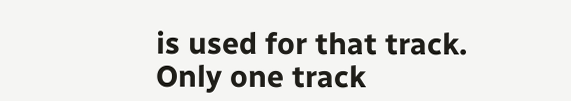is used for that track.  Only one track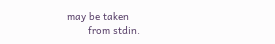may be taken
       from stdin.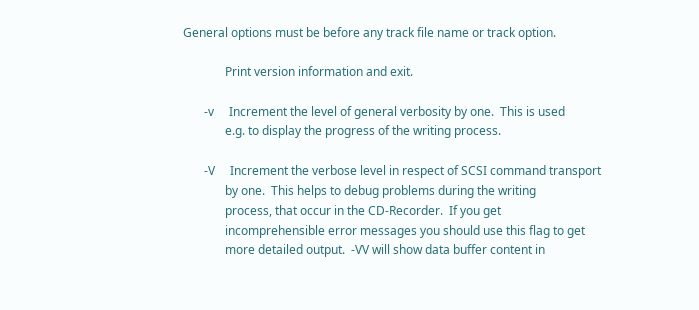General options must be before any track file name or track option.

              Print version information and exit.

       -v     Increment the level of general verbosity by one.  This is used
              e.g. to display the progress of the writing process.

       -V     Increment the verbose level in respect of SCSI command transport
              by one.  This helps to debug problems during the writing
              process, that occur in the CD-Recorder.  If you get
              incomprehensible error messages you should use this flag to get
              more detailed output.  -VV will show data buffer content in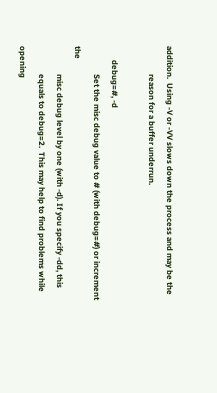addition.  Using -V or -VV slows down the process and may be the
              reason for a buffer underrun.

       debug=#, -d
              Set the misc debug value to # (with debug=#) or increment the
              misc debug level by one (with -d). If you specify -dd, this
              equals to debug=2.  This may help to find problems while opening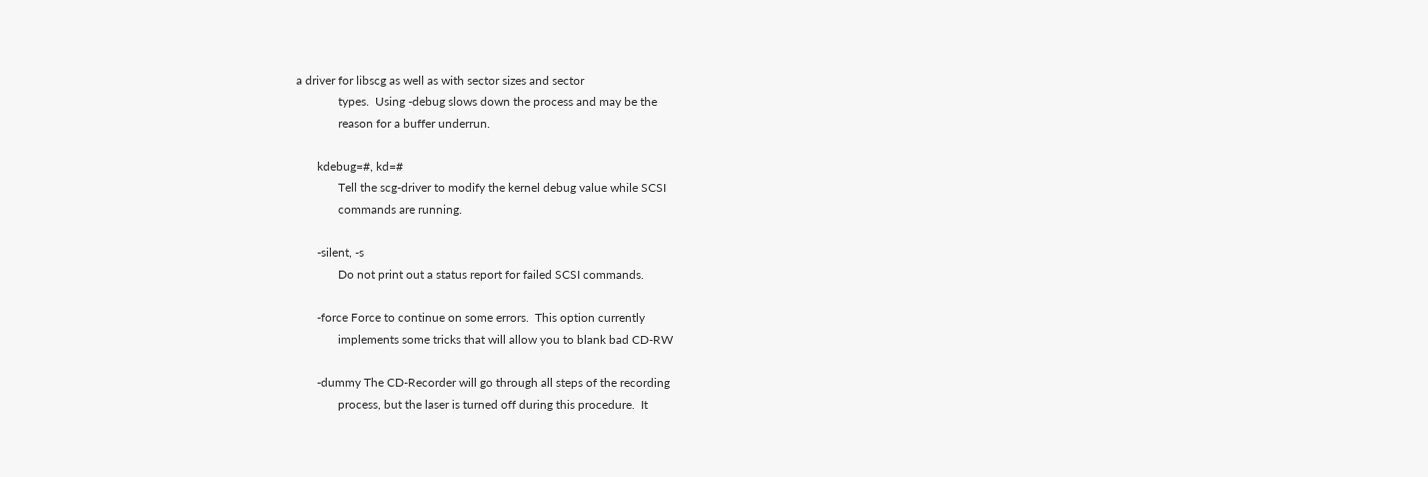a driver for libscg as well as with sector sizes and sector
              types.  Using -debug slows down the process and may be the
              reason for a buffer underrun.

       kdebug=#, kd=#
              Tell the scg-driver to modify the kernel debug value while SCSI
              commands are running.

       -silent, -s
              Do not print out a status report for failed SCSI commands.

       -force Force to continue on some errors.  This option currently
              implements some tricks that will allow you to blank bad CD-RW

       -dummy The CD-Recorder will go through all steps of the recording
              process, but the laser is turned off during this procedure.  It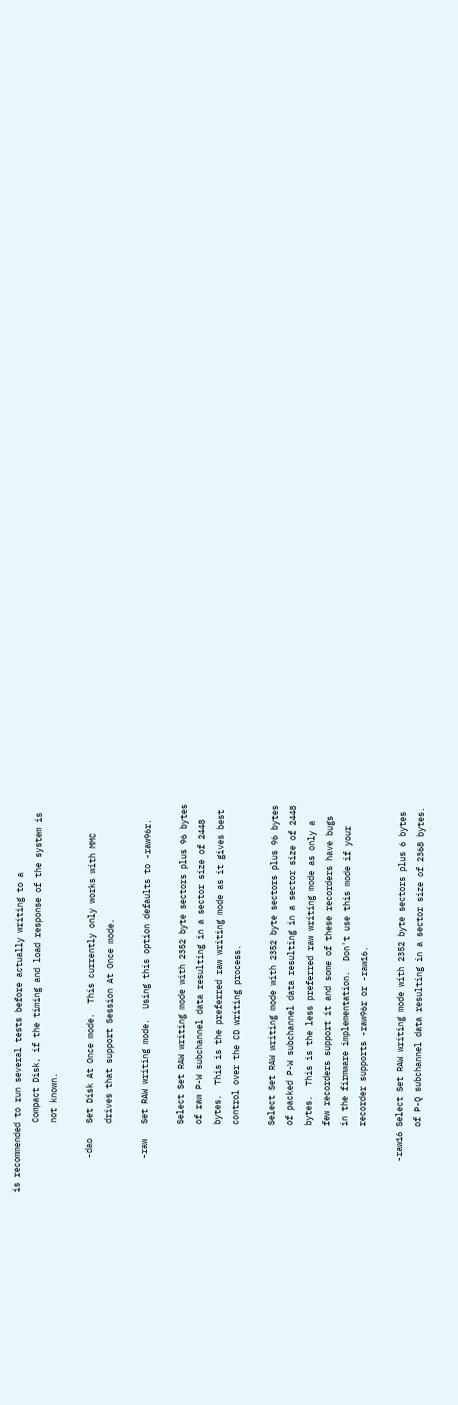is recommended to run several tests before actually writing to a
              Compact Disk, if the timing and load response of the system is
              not known.

       -dao   Set Disk At Once mode.  This currently only works with MMC
              drives that support Session At Once mode.

       -raw   Set RAW writing mode.  Using this option defaults to -raw96r.

              Select Set RAW writing mode with 2352 byte sectors plus 96 bytes
              of raw P-W subchannel data resulting in a sector size of 2448
              bytes.  This is the preferred raw writing mode as it gives best
              control over the CD writing process.

              Select Set RAW writing mode with 2352 byte sectors plus 96 bytes
              of packed P-W subchannel data resulting in a sector size of 2448
              bytes.  This is the less preferred raw writing mode as only a
              few recorders support it and some of these recorders have bugs
              in the firmware implementation.  Don't use this mode if your
              recorder supports -raw96r or -raw16.

       -raw16 Select Set RAW writing mode with 2352 byte sectors plus 6 bytes
              of P-Q subchannel data resulting in a sector size of 2368 bytes.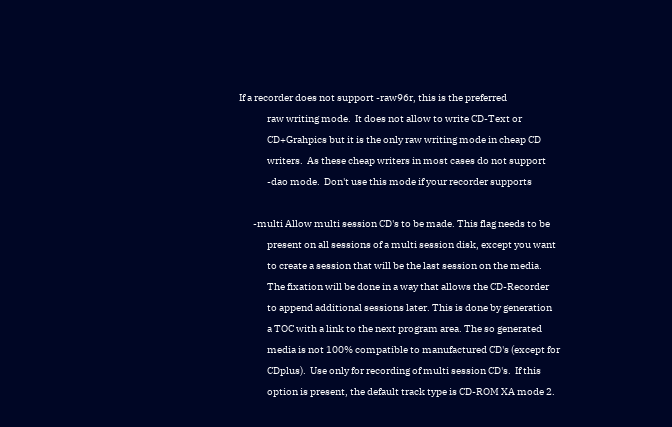If a recorder does not support -raw96r, this is the preferred
              raw writing mode.  It does not allow to write CD-Text or
              CD+Grahpics but it is the only raw writing mode in cheap CD
              writers.  As these cheap writers in most cases do not support
              -dao mode.  Don't use this mode if your recorder supports

       -multi Allow multi session CD's to be made. This flag needs to be
              present on all sessions of a multi session disk, except you want
              to create a session that will be the last session on the media.
              The fixation will be done in a way that allows the CD-Recorder
              to append additional sessions later. This is done by generation
              a TOC with a link to the next program area. The so generated
              media is not 100% compatible to manufactured CD's (except for
              CDplus).  Use only for recording of multi session CD's.  If this
              option is present, the default track type is CD-ROM XA mode 2.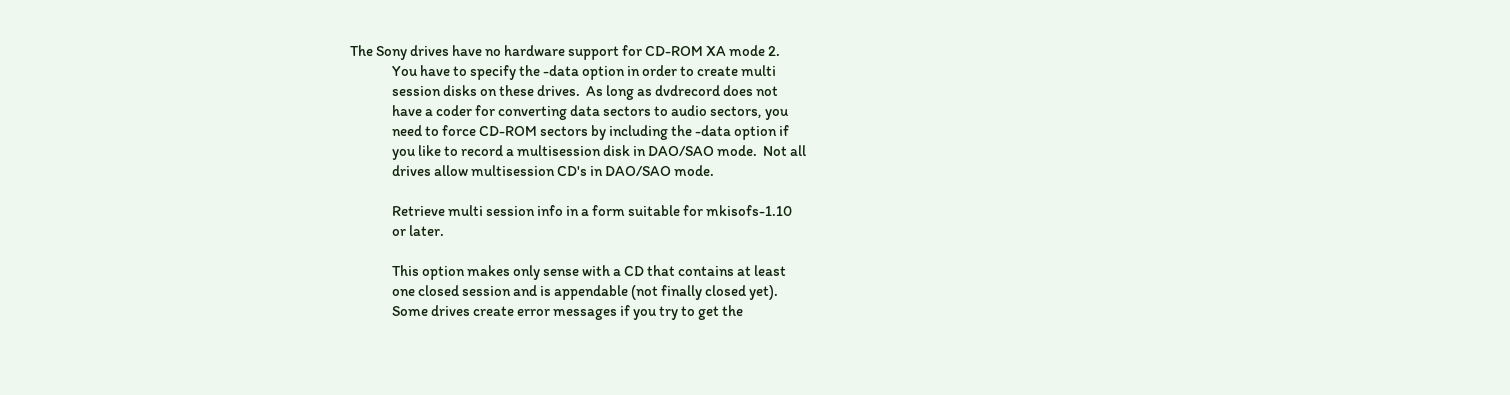The Sony drives have no hardware support for CD-ROM XA mode 2.
              You have to specify the -data option in order to create multi
              session disks on these drives.  As long as dvdrecord does not
              have a coder for converting data sectors to audio sectors, you
              need to force CD-ROM sectors by including the -data option if
              you like to record a multisession disk in DAO/SAO mode.  Not all
              drives allow multisession CD's in DAO/SAO mode.

              Retrieve multi session info in a form suitable for mkisofs-1.10
              or later.

              This option makes only sense with a CD that contains at least
              one closed session and is appendable (not finally closed yet).
              Some drives create error messages if you try to get the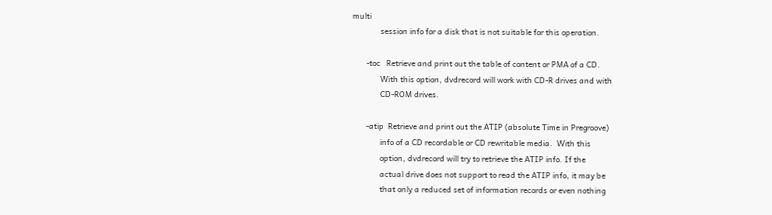multi
              session info for a disk that is not suitable for this operation.

       -toc   Retrieve and print out the table of content or PMA of a CD.
              With this option, dvdrecord will work with CD-R drives and with
              CD-ROM drives.

       -atip  Retrieve and print out the ATIP (absolute Time in Pregroove)
              info of a CD recordable or CD rewritable media.  With this
              option, dvdrecord will try to retrieve the ATIP info. If the
              actual drive does not support to read the ATIP info, it may be
              that only a reduced set of information records or even nothing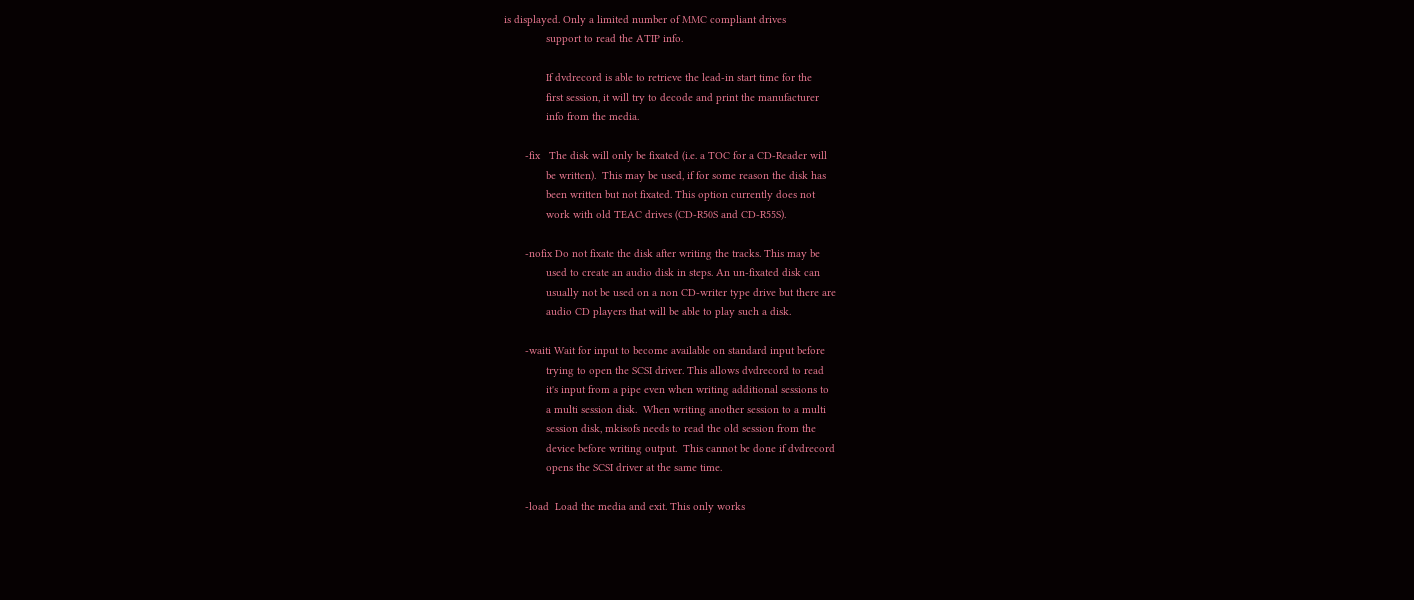is displayed. Only a limited number of MMC compliant drives
              support to read the ATIP info.

              If dvdrecord is able to retrieve the lead-in start time for the
              first session, it will try to decode and print the manufacturer
              info from the media.

       -fix   The disk will only be fixated (i.e. a TOC for a CD-Reader will
              be written).  This may be used, if for some reason the disk has
              been written but not fixated. This option currently does not
              work with old TEAC drives (CD-R50S and CD-R55S).

       -nofix Do not fixate the disk after writing the tracks. This may be
              used to create an audio disk in steps. An un-fixated disk can
              usually not be used on a non CD-writer type drive but there are
              audio CD players that will be able to play such a disk.

       -waiti Wait for input to become available on standard input before
              trying to open the SCSI driver. This allows dvdrecord to read
              it's input from a pipe even when writing additional sessions to
              a multi session disk.  When writing another session to a multi
              session disk, mkisofs needs to read the old session from the
              device before writing output.  This cannot be done if dvdrecord
              opens the SCSI driver at the same time.

       -load  Load the media and exit. This only works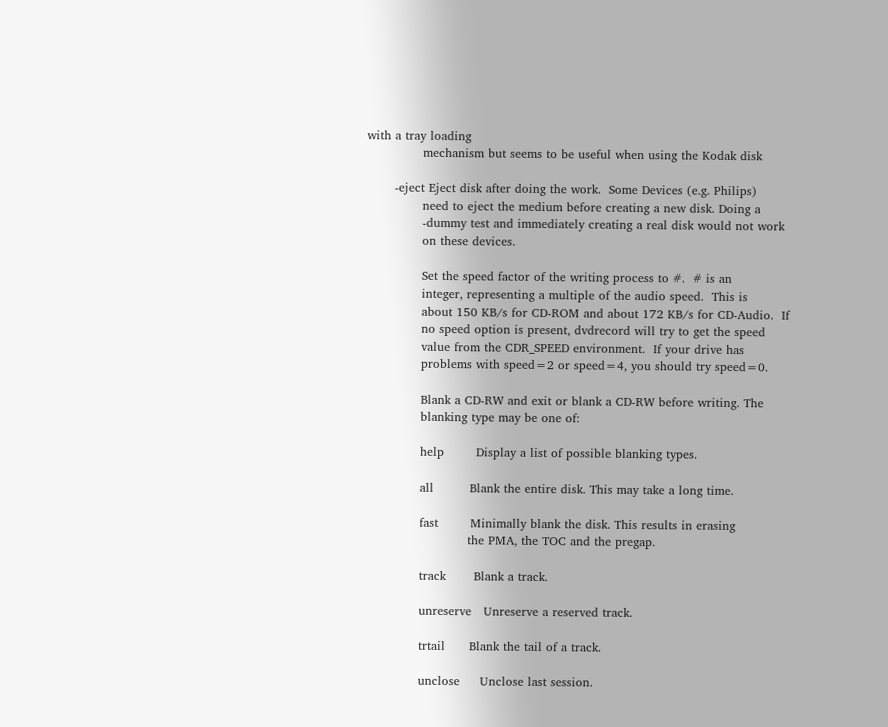with a tray loading
              mechanism but seems to be useful when using the Kodak disk

       -eject Eject disk after doing the work.  Some Devices (e.g. Philips)
              need to eject the medium before creating a new disk. Doing a
              -dummy test and immediately creating a real disk would not work
              on these devices.

              Set the speed factor of the writing process to #.  # is an
              integer, representing a multiple of the audio speed.  This is
              about 150 KB/s for CD-ROM and about 172 KB/s for CD-Audio.  If
              no speed option is present, dvdrecord will try to get the speed
              value from the CDR_SPEED environment.  If your drive has
              problems with speed=2 or speed=4, you should try speed=0.

              Blank a CD-RW and exit or blank a CD-RW before writing. The
              blanking type may be one of:

              help        Display a list of possible blanking types.

              all         Blank the entire disk. This may take a long time.

              fast        Minimally blank the disk. This results in erasing
                          the PMA, the TOC and the pregap.

              track       Blank a track.

              unreserve   Unreserve a reserved track.

              trtail      Blank the tail of a track.

              unclose     Unclose last session.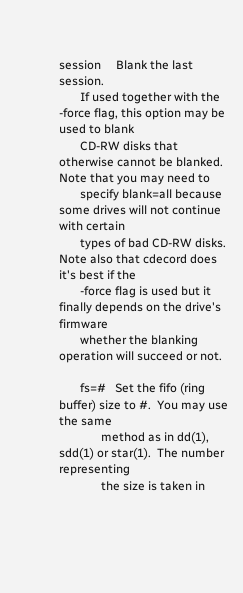session     Blank the last session.
       If used together with the -force flag, this option may be used to blank
       CD-RW disks that otherwise cannot be blanked. Note that you may need to
       specify blank=all because some drives will not continue with certain
       types of bad CD-RW disks. Note also that cdecord does it's best if the
       -force flag is used but it finally depends on the drive's firmware
       whether the blanking operation will succeed or not.

       fs=#   Set the fifo (ring buffer) size to #.  You may use the same
              method as in dd(1), sdd(1) or star(1).  The number representing
              the size is taken in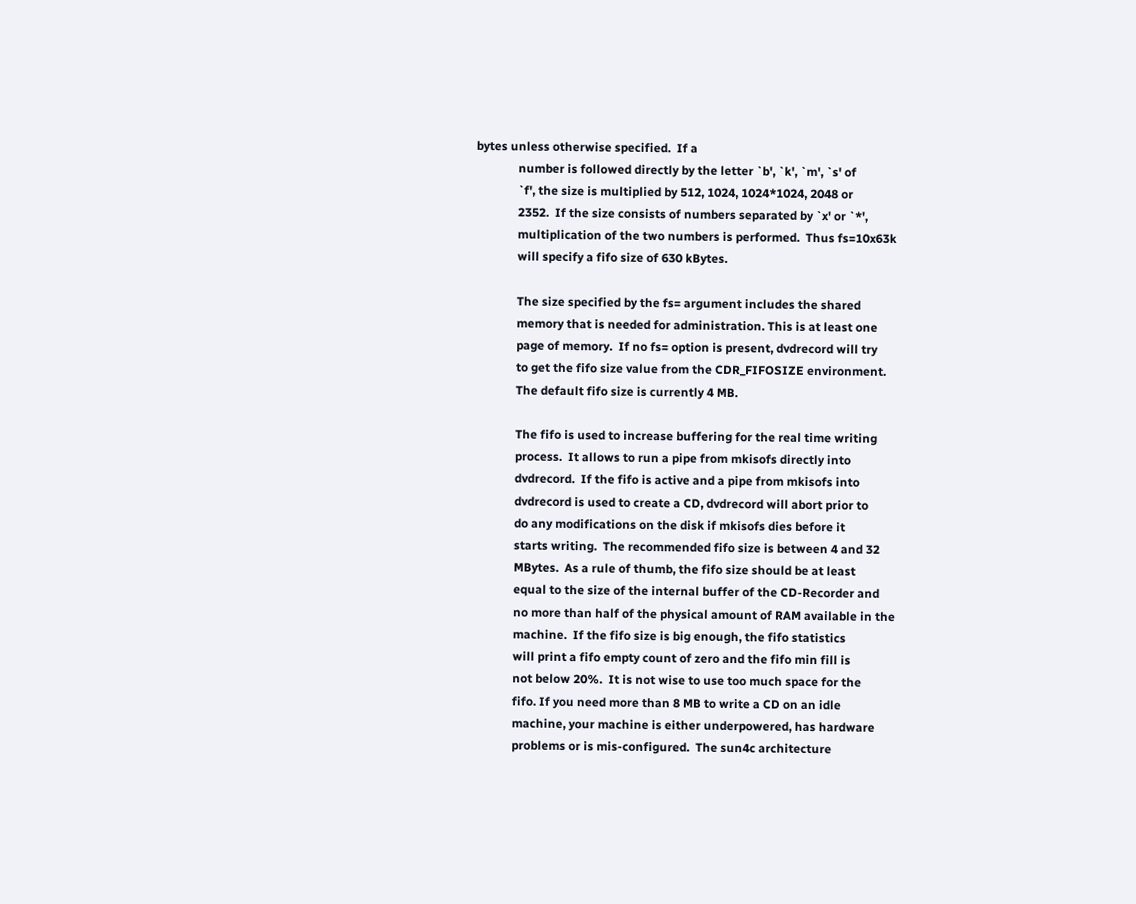bytes unless otherwise specified.  If a
              number is followed directly by the letter `b', `k', `m', `s' of
              `f', the size is multiplied by 512, 1024, 1024*1024, 2048 or
              2352.  If the size consists of numbers separated by `x' or `*',
              multiplication of the two numbers is performed.  Thus fs=10x63k
              will specify a fifo size of 630 kBytes.

              The size specified by the fs= argument includes the shared
              memory that is needed for administration. This is at least one
              page of memory.  If no fs= option is present, dvdrecord will try
              to get the fifo size value from the CDR_FIFOSIZE environment.
              The default fifo size is currently 4 MB.

              The fifo is used to increase buffering for the real time writing
              process.  It allows to run a pipe from mkisofs directly into
              dvdrecord.  If the fifo is active and a pipe from mkisofs into
              dvdrecord is used to create a CD, dvdrecord will abort prior to
              do any modifications on the disk if mkisofs dies before it
              starts writing.  The recommended fifo size is between 4 and 32
              MBytes.  As a rule of thumb, the fifo size should be at least
              equal to the size of the internal buffer of the CD-Recorder and
              no more than half of the physical amount of RAM available in the
              machine.  If the fifo size is big enough, the fifo statistics
              will print a fifo empty count of zero and the fifo min fill is
              not below 20%.  It is not wise to use too much space for the
              fifo. If you need more than 8 MB to write a CD on an idle
              machine, your machine is either underpowered, has hardware
              problems or is mis-configured.  The sun4c architecture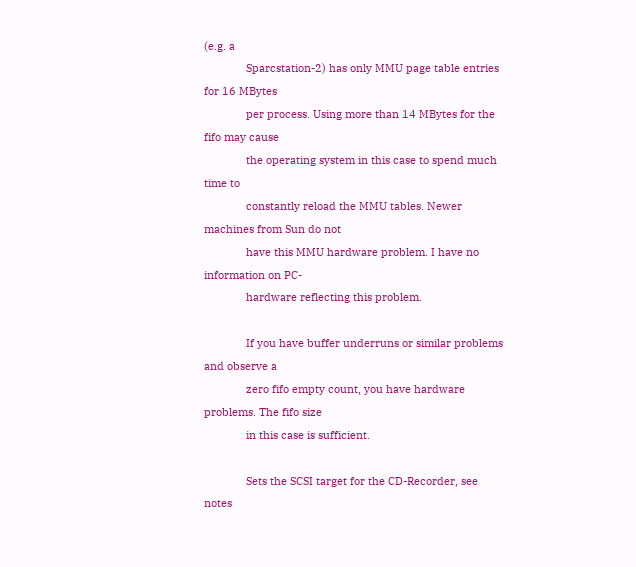(e.g. a
              Sparcstation-2) has only MMU page table entries for 16 MBytes
              per process. Using more than 14 MBytes for the fifo may cause
              the operating system in this case to spend much time to
              constantly reload the MMU tables. Newer machines from Sun do not
              have this MMU hardware problem. I have no information on PC-
              hardware reflecting this problem.

              If you have buffer underruns or similar problems and observe a
              zero fifo empty count, you have hardware problems. The fifo size
              in this case is sufficient.

              Sets the SCSI target for the CD-Recorder, see notes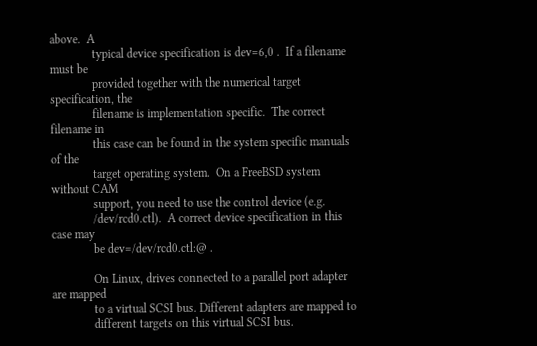above.  A
              typical device specification is dev=6,0 .  If a filename must be
              provided together with the numerical target specification, the
              filename is implementation specific.  The correct filename in
              this case can be found in the system specific manuals of the
              target operating system.  On a FreeBSD system without CAM
              support, you need to use the control device (e.g.
              /dev/rcd0.ctl).  A correct device specification in this case may
              be dev=/dev/rcd0.ctl:@ .

              On Linux, drives connected to a parallel port adapter are mapped
              to a virtual SCSI bus. Different adapters are mapped to
              different targets on this virtual SCSI bus.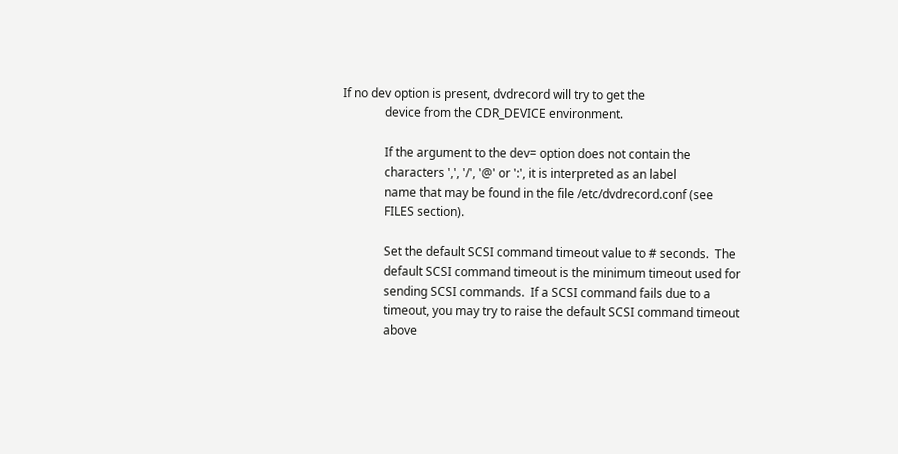If no dev option is present, dvdrecord will try to get the
              device from the CDR_DEVICE environment.

              If the argument to the dev= option does not contain the
              characters ',', '/', '@' or ':', it is interpreted as an label
              name that may be found in the file /etc/dvdrecord.conf (see
              FILES section).

              Set the default SCSI command timeout value to # seconds.  The
              default SCSI command timeout is the minimum timeout used for
              sending SCSI commands.  If a SCSI command fails due to a
              timeout, you may try to raise the default SCSI command timeout
              above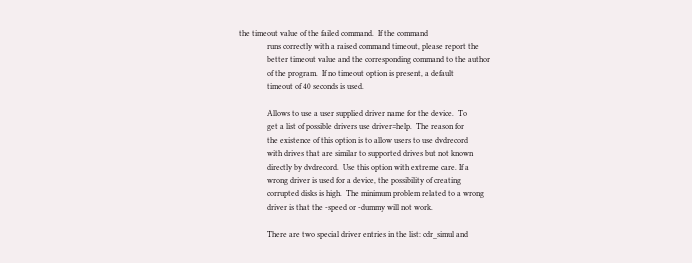the timeout value of the failed command.  If the command
              runs correctly with a raised command timeout, please report the
              better timeout value and the corresponding command to the author
              of the program.  If no timeout option is present, a default
              timeout of 40 seconds is used.

              Allows to use a user supplied driver name for the device.  To
              get a list of possible drivers use driver=help.  The reason for
              the existence of this option is to allow users to use dvdrecord
              with drives that are similar to supported drives but not known
              directly by dvdrecord.  Use this option with extreme care. If a
              wrong driver is used for a device, the possibility of creating
              corrupted disks is high.  The minimum problem related to a wrong
              driver is that the -speed or -dummy will not work.

              There are two special driver entries in the list: cdr_simul and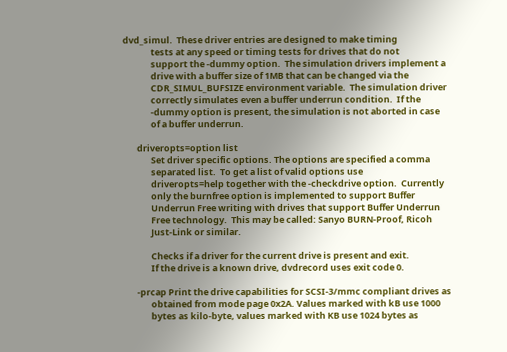dvd_simul.  These driver entries are designed to make timing
              tests at any speed or timing tests for drives that do not
              support the -dummy option.  The simulation drivers implement a
              drive with a buffer size of 1MB that can be changed via the
              CDR_SIMUL_BUFSIZE environment variable.  The simulation driver
              correctly simulates even a buffer underrun condition.  If the
              -dummy option is present, the simulation is not aborted in case
              of a buffer underrun.

       driveropts=option list
              Set driver specific options. The options are specified a comma
              separated list.  To get a list of valid options use
              driveropts=help together with the -checkdrive option.  Currently
              only the burnfree option is implemented to support Buffer
              Underrun Free writing with drives that support Buffer Underrun
              Free technology.  This may be called: Sanyo BURN-Proof, Ricoh
              Just-Link or similar.

              Checks if a driver for the current drive is present and exit.
              If the drive is a known drive, dvdrecord uses exit code 0.

       -prcap Print the drive capabilities for SCSI-3/mmc compliant drives as
              obtained from mode page 0x2A. Values marked with kB use 1000
              bytes as kilo-byte, values marked with KB use 1024 bytes as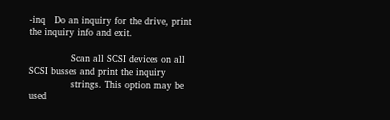-inq   Do an inquiry for the drive, print the inquiry info and exit.

              Scan all SCSI devices on all SCSI busses and print the inquiry
              strings. This option may be used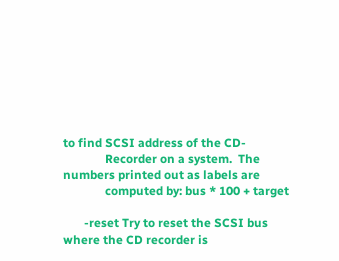to find SCSI address of the CD-
              Recorder on a system.  The numbers printed out as labels are
              computed by: bus * 100 + target

       -reset Try to reset the SCSI bus where the CD recorder is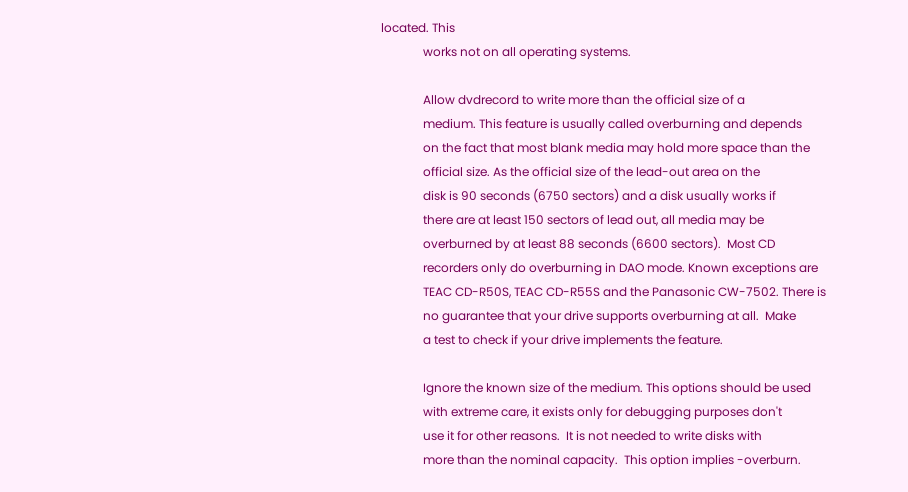located. This
              works not on all operating systems.

              Allow dvdrecord to write more than the official size of a
              medium. This feature is usually called overburning and depends
              on the fact that most blank media may hold more space than the
              official size. As the official size of the lead-out area on the
              disk is 90 seconds (6750 sectors) and a disk usually works if
              there are at least 150 sectors of lead out, all media may be
              overburned by at least 88 seconds (6600 sectors).  Most CD
              recorders only do overburning in DAO mode. Known exceptions are
              TEAC CD-R50S, TEAC CD-R55S and the Panasonic CW-7502. There is
              no guarantee that your drive supports overburning at all.  Make
              a test to check if your drive implements the feature.

              Ignore the known size of the medium. This options should be used
              with extreme care, it exists only for debugging purposes don't
              use it for other reasons.  It is not needed to write disks with
              more than the nominal capacity.  This option implies -overburn.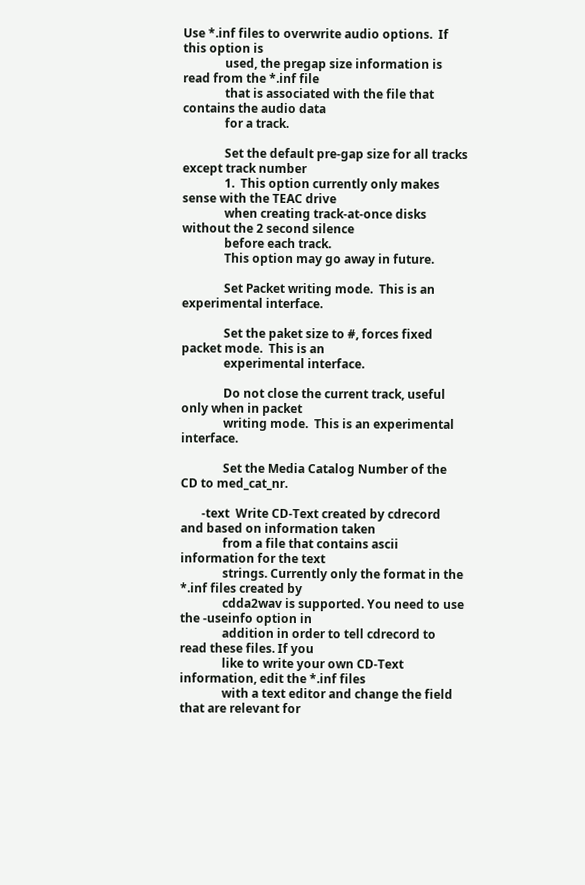Use *.inf files to overwrite audio options.  If this option is
              used, the pregap size information is read from the *.inf file
              that is associated with the file that contains the audio data
              for a track.

              Set the default pre-gap size for all tracks except track number
              1.  This option currently only makes sense with the TEAC drive
              when creating track-at-once disks without the 2 second silence
              before each track.
              This option may go away in future.

              Set Packet writing mode.  This is an experimental interface.

              Set the paket size to #, forces fixed packet mode.  This is an
              experimental interface.

              Do not close the current track, useful only when in packet
              writing mode.  This is an experimental interface.

              Set the Media Catalog Number of the CD to med_cat_nr.

       -text  Write CD-Text created by cdrecord and based on information taken
              from a file that contains ascii information for the text
              strings. Currently only the format in the *.inf files created by
              cdda2wav is supported. You need to use the -useinfo option in
              addition in order to tell cdrecord to read these files. If you
              like to write your own CD-Text information, edit the *.inf files
              with a text editor and change the field that are relevant for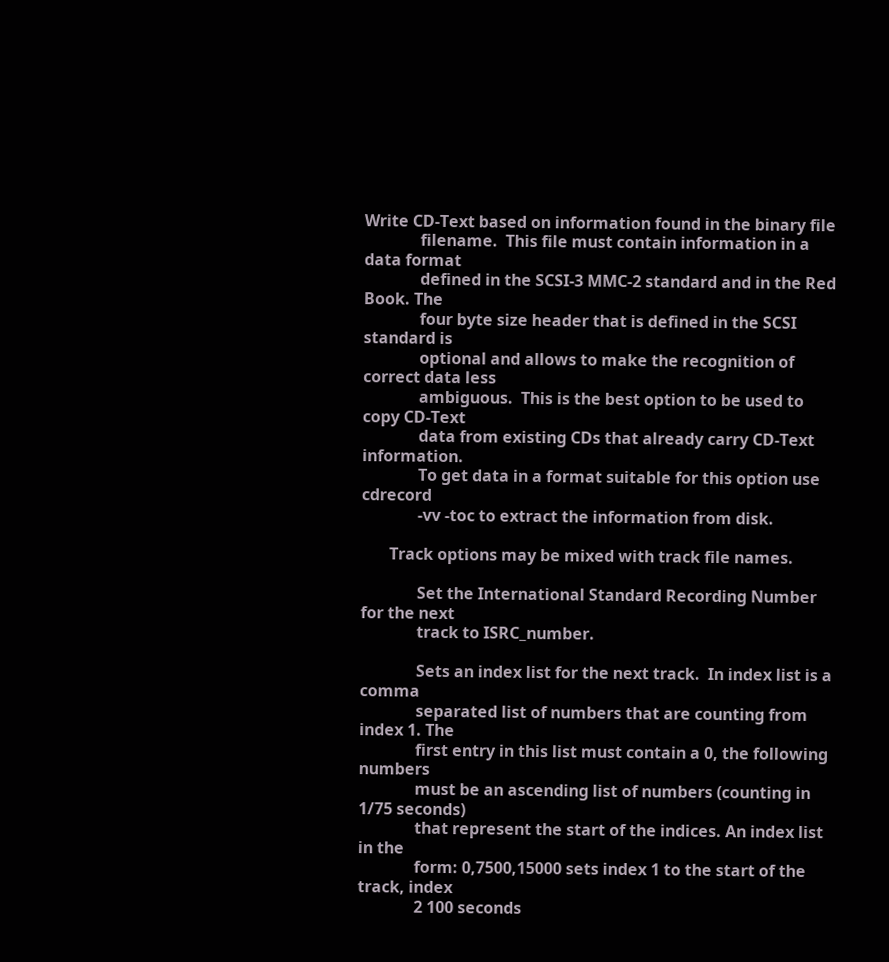Write CD-Text based on information found in the binary file
              filename.  This file must contain information in a data format
              defined in the SCSI-3 MMC-2 standard and in the Red Book. The
              four byte size header that is defined in the SCSI standard is
              optional and allows to make the recognition of correct data less
              ambiguous.  This is the best option to be used to copy CD-Text
              data from existing CDs that already carry CD-Text information.
              To get data in a format suitable for this option use cdrecord
              -vv -toc to extract the information from disk.

       Track options may be mixed with track file names.

              Set the International Standard Recording Number for the next
              track to ISRC_number.

              Sets an index list for the next track.  In index list is a comma
              separated list of numbers that are counting from index 1. The
              first entry in this list must contain a 0, the following numbers
              must be an ascending list of numbers (counting in 1/75 seconds)
              that represent the start of the indices. An index list in the
              form: 0,7500,15000 sets index 1 to the start of the track, index
              2 100 seconds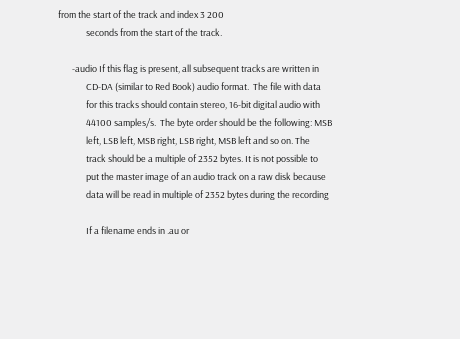from the start of the track and index 3 200
              seconds from the start of the track.

       -audio If this flag is present, all subsequent tracks are written in
              CD-DA (similar to Red Book) audio format.  The file with data
              for this tracks should contain stereo, 16-bit digital audio with
              44100 samples/s.  The byte order should be the following: MSB
              left, LSB left, MSB right, LSB right, MSB left and so on. The
              track should be a multiple of 2352 bytes. It is not possible to
              put the master image of an audio track on a raw disk because
              data will be read in multiple of 2352 bytes during the recording

              If a filename ends in .au or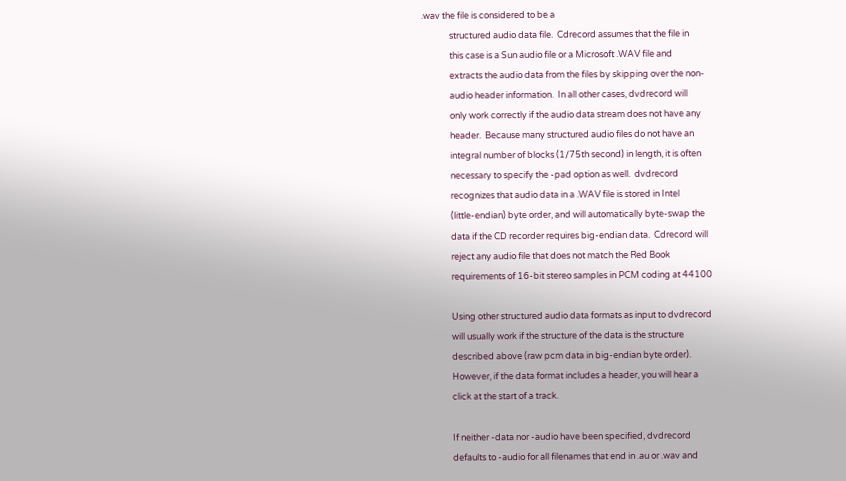.wav the file is considered to be a
              structured audio data file.  Cdrecord assumes that the file in
              this case is a Sun audio file or a Microsoft .WAV file and
              extracts the audio data from the files by skipping over the non-
              audio header information.  In all other cases, dvdrecord will
              only work correctly if the audio data stream does not have any
              header.  Because many structured audio files do not have an
              integral number of blocks (1/75th second) in length, it is often
              necessary to specify the -pad option as well.  dvdrecord
              recognizes that audio data in a .WAV file is stored in Intel
              (little-endian) byte order, and will automatically byte-swap the
              data if the CD recorder requires big-endian data.  Cdrecord will
              reject any audio file that does not match the Red Book
              requirements of 16-bit stereo samples in PCM coding at 44100

              Using other structured audio data formats as input to dvdrecord
              will usually work if the structure of the data is the structure
              described above (raw pcm data in big-endian byte order).
              However, if the data format includes a header, you will hear a
              click at the start of a track.

              If neither -data nor -audio have been specified, dvdrecord
              defaults to -audio for all filenames that end in .au or .wav and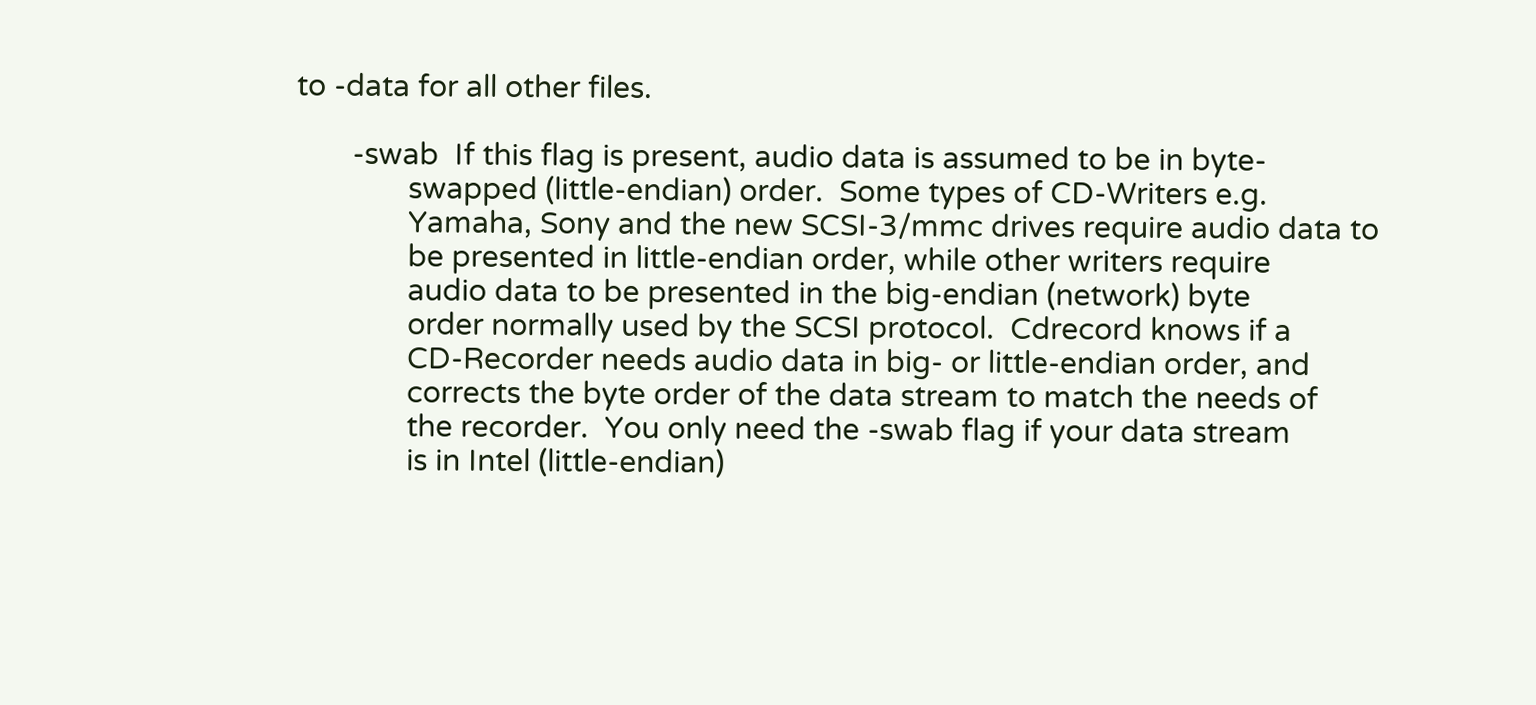to -data for all other files.

       -swab  If this flag is present, audio data is assumed to be in byte-
              swapped (little-endian) order.  Some types of CD-Writers e.g.
              Yamaha, Sony and the new SCSI-3/mmc drives require audio data to
              be presented in little-endian order, while other writers require
              audio data to be presented in the big-endian (network) byte
              order normally used by the SCSI protocol.  Cdrecord knows if a
              CD-Recorder needs audio data in big- or little-endian order, and
              corrects the byte order of the data stream to match the needs of
              the recorder.  You only need the -swab flag if your data stream
              is in Intel (little-endian)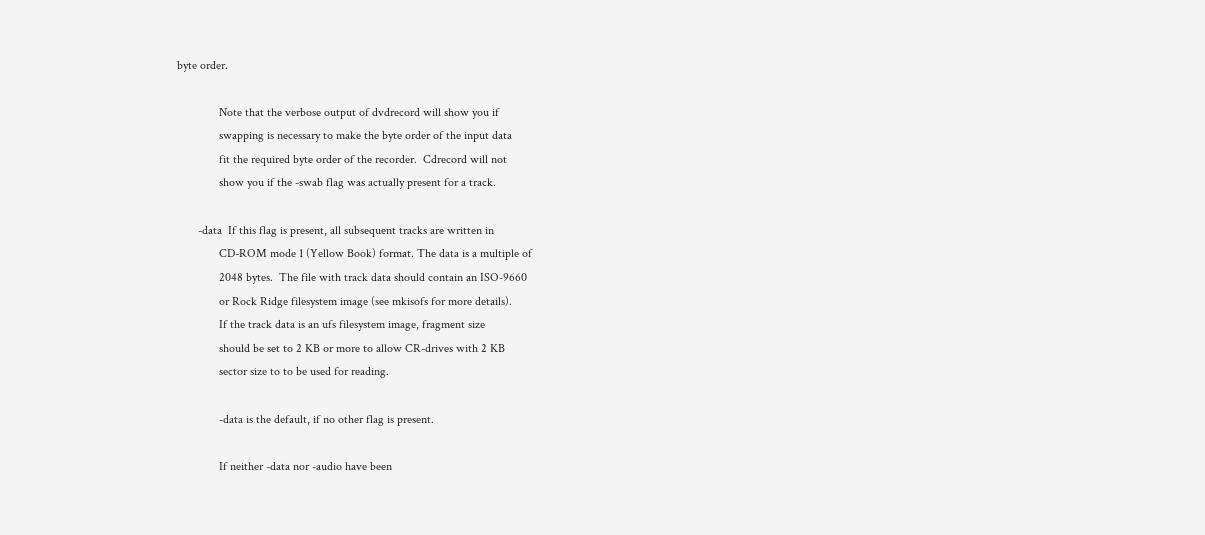byte order.

              Note that the verbose output of dvdrecord will show you if
              swapping is necessary to make the byte order of the input data
              fit the required byte order of the recorder.  Cdrecord will not
              show you if the -swab flag was actually present for a track.

       -data  If this flag is present, all subsequent tracks are written in
              CD-ROM mode 1 (Yellow Book) format. The data is a multiple of
              2048 bytes.  The file with track data should contain an ISO-9660
              or Rock Ridge filesystem image (see mkisofs for more details).
              If the track data is an ufs filesystem image, fragment size
              should be set to 2 KB or more to allow CR-drives with 2 KB
              sector size to to be used for reading.

              -data is the default, if no other flag is present.

              If neither -data nor -audio have been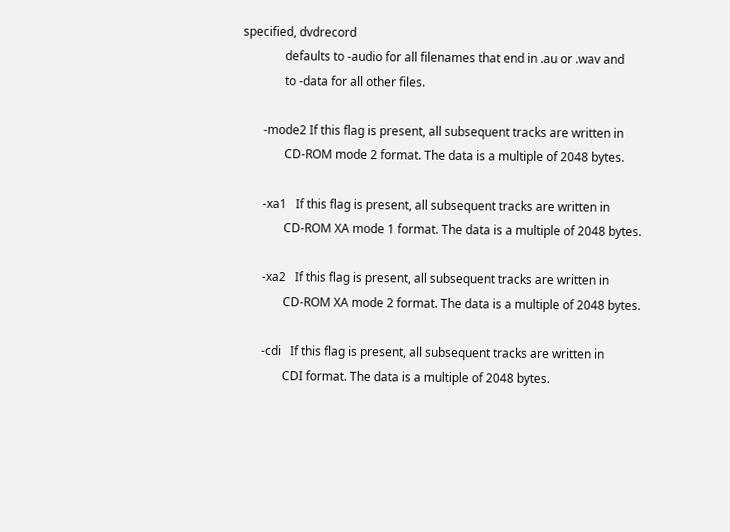specified, dvdrecord
              defaults to -audio for all filenames that end in .au or .wav and
              to -data for all other files.

       -mode2 If this flag is present, all subsequent tracks are written in
              CD-ROM mode 2 format. The data is a multiple of 2048 bytes.

       -xa1   If this flag is present, all subsequent tracks are written in
              CD-ROM XA mode 1 format. The data is a multiple of 2048 bytes.

       -xa2   If this flag is present, all subsequent tracks are written in
              CD-ROM XA mode 2 format. The data is a multiple of 2048 bytes.

       -cdi   If this flag is present, all subsequent tracks are written in
              CDI format. The data is a multiple of 2048 bytes.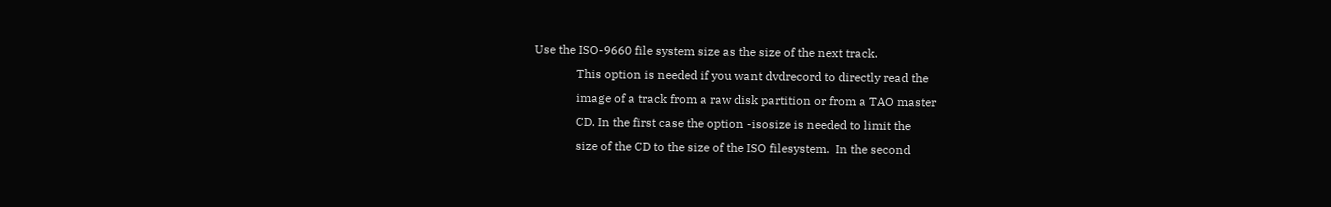Use the ISO-9660 file system size as the size of the next track.
              This option is needed if you want dvdrecord to directly read the
              image of a track from a raw disk partition or from a TAO master
              CD. In the first case the option -isosize is needed to limit the
              size of the CD to the size of the ISO filesystem.  In the second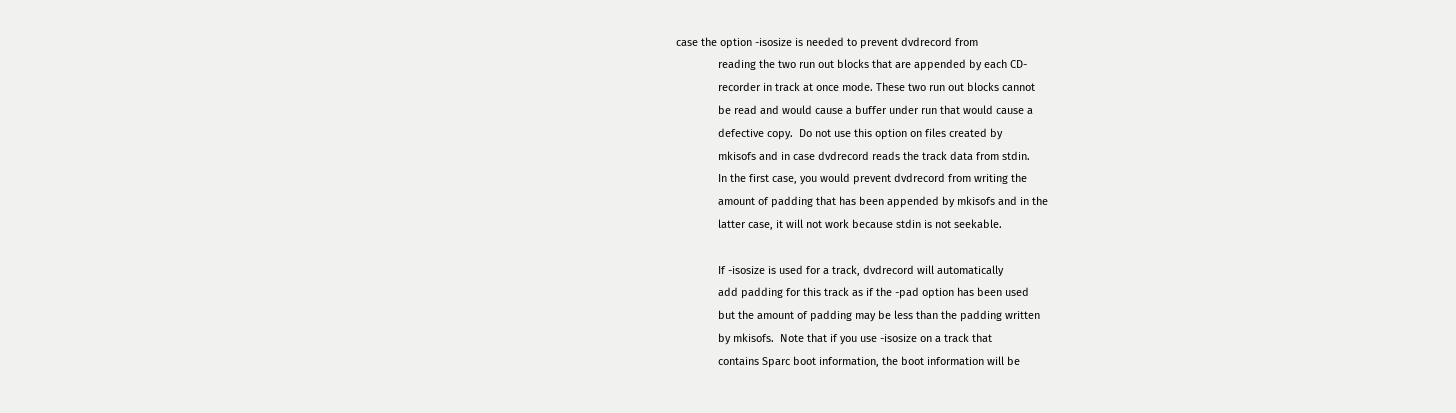case the option -isosize is needed to prevent dvdrecord from
              reading the two run out blocks that are appended by each CD-
              recorder in track at once mode. These two run out blocks cannot
              be read and would cause a buffer under run that would cause a
              defective copy.  Do not use this option on files created by
              mkisofs and in case dvdrecord reads the track data from stdin.
              In the first case, you would prevent dvdrecord from writing the
              amount of padding that has been appended by mkisofs and in the
              latter case, it will not work because stdin is not seekable.

              If -isosize is used for a track, dvdrecord will automatically
              add padding for this track as if the -pad option has been used
              but the amount of padding may be less than the padding written
              by mkisofs.  Note that if you use -isosize on a track that
              contains Sparc boot information, the boot information will be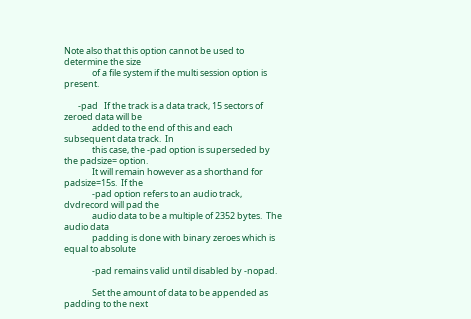Note also that this option cannot be used to determine the size
              of a file system if the multi session option is present.

       -pad   If the track is a data track, 15 sectors of zeroed data will be
              added to the end of this and each subsequent data track.  In
              this case, the -pad option is superseded by the padsize= option.
              It will remain however as a shorthand for padsize=15s.  If the
              -pad option refers to an audio track, dvdrecord will pad the
              audio data to be a multiple of 2352 bytes.  The audio data
              padding is done with binary zeroes which is equal to absolute

              -pad remains valid until disabled by -nopad.

              Set the amount of data to be appended as padding to the next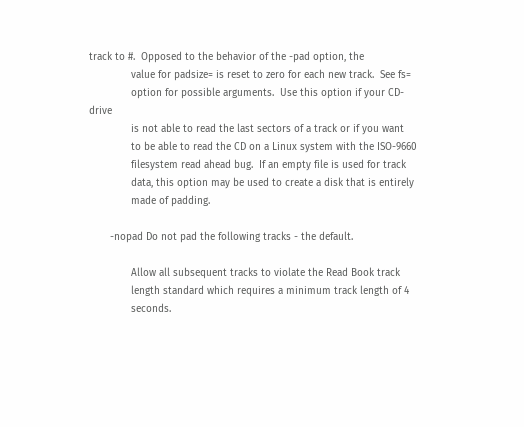track to #.  Opposed to the behavior of the -pad option, the
              value for padsize= is reset to zero for each new track.  See fs=
              option for possible arguments.  Use this option if your CD-drive
              is not able to read the last sectors of a track or if you want
              to be able to read the CD on a Linux system with the ISO-9660
              filesystem read ahead bug.  If an empty file is used for track
              data, this option may be used to create a disk that is entirely
              made of padding.

       -nopad Do not pad the following tracks - the default.

              Allow all subsequent tracks to violate the Read Book track
              length standard which requires a minimum track length of 4
              seconds.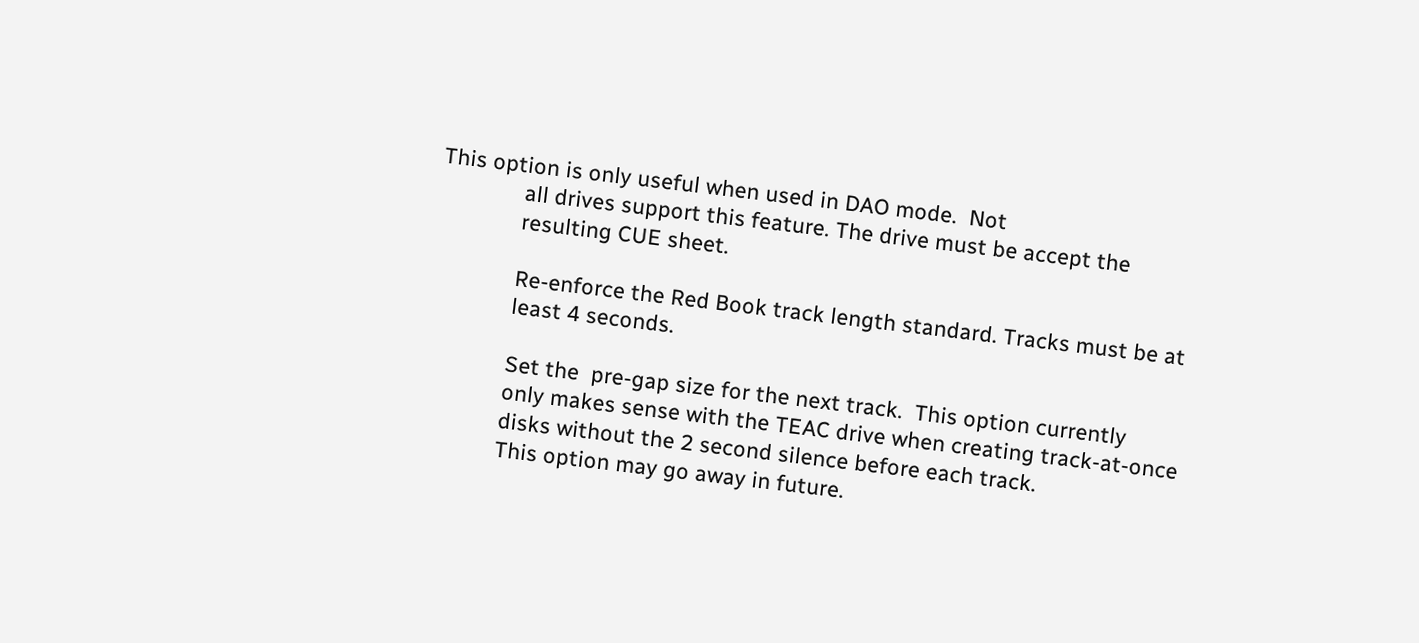This option is only useful when used in DAO mode.  Not
              all drives support this feature. The drive must be accept the
              resulting CUE sheet.

              Re-enforce the Red Book track length standard. Tracks must be at
              least 4 seconds.

              Set the  pre-gap size for the next track.  This option currently
              only makes sense with the TEAC drive when creating track-at-once
              disks without the 2 second silence before each track.
              This option may go away in future.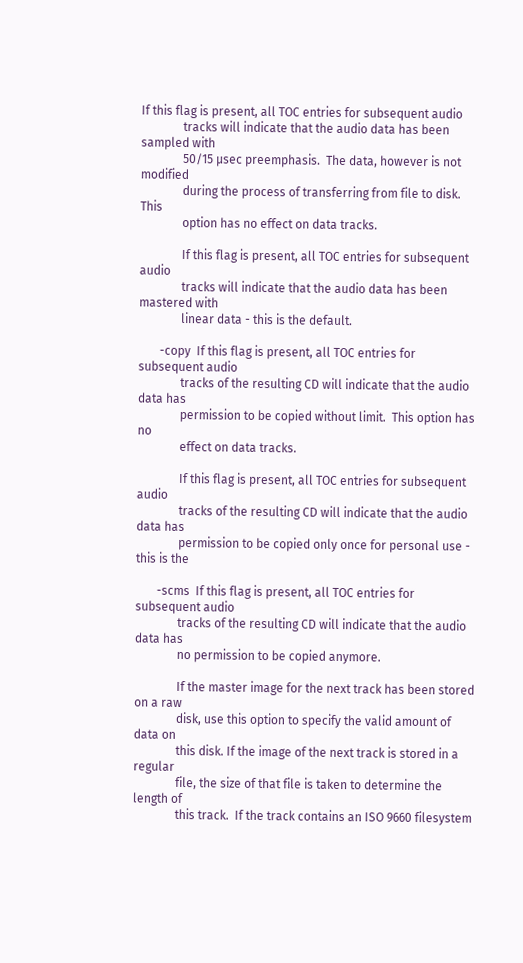If this flag is present, all TOC entries for subsequent audio
              tracks will indicate that the audio data has been sampled with
              50/15 µsec preemphasis.  The data, however is not modified
              during the process of transferring from file to disk.  This
              option has no effect on data tracks.

              If this flag is present, all TOC entries for subsequent audio
              tracks will indicate that the audio data has been mastered with
              linear data - this is the default.

       -copy  If this flag is present, all TOC entries for subsequent audio
              tracks of the resulting CD will indicate that the audio data has
              permission to be copied without limit.  This option has no
              effect on data tracks.

              If this flag is present, all TOC entries for subsequent audio
              tracks of the resulting CD will indicate that the audio data has
              permission to be copied only once for personal use - this is the

       -scms  If this flag is present, all TOC entries for subsequent audio
              tracks of the resulting CD will indicate that the audio data has
              no permission to be copied anymore.

              If the master image for the next track has been stored on a raw
              disk, use this option to specify the valid amount of data on
              this disk. If the image of the next track is stored in a regular
              file, the size of that file is taken to determine the length of
              this track.  If the track contains an ISO 9660 filesystem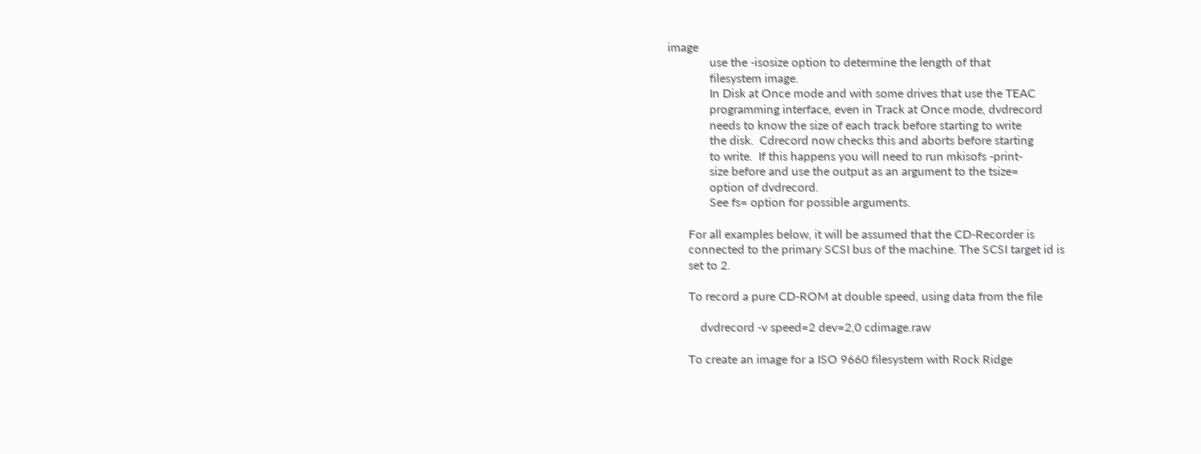image
              use the -isosize option to determine the length of that
              filesystem image.
              In Disk at Once mode and with some drives that use the TEAC
              programming interface, even in Track at Once mode, dvdrecord
              needs to know the size of each track before starting to write
              the disk.  Cdrecord now checks this and aborts before starting
              to write.  If this happens you will need to run mkisofs -print-
              size before and use the output as an argument to the tsize=
              option of dvdrecord.
              See fs= option for possible arguments.

       For all examples below, it will be assumed that the CD-Recorder is
       connected to the primary SCSI bus of the machine. The SCSI target id is
       set to 2.

       To record a pure CD-ROM at double speed, using data from the file

           dvdrecord -v speed=2 dev=2,0 cdimage.raw

       To create an image for a ISO 9660 filesystem with Rock Ridge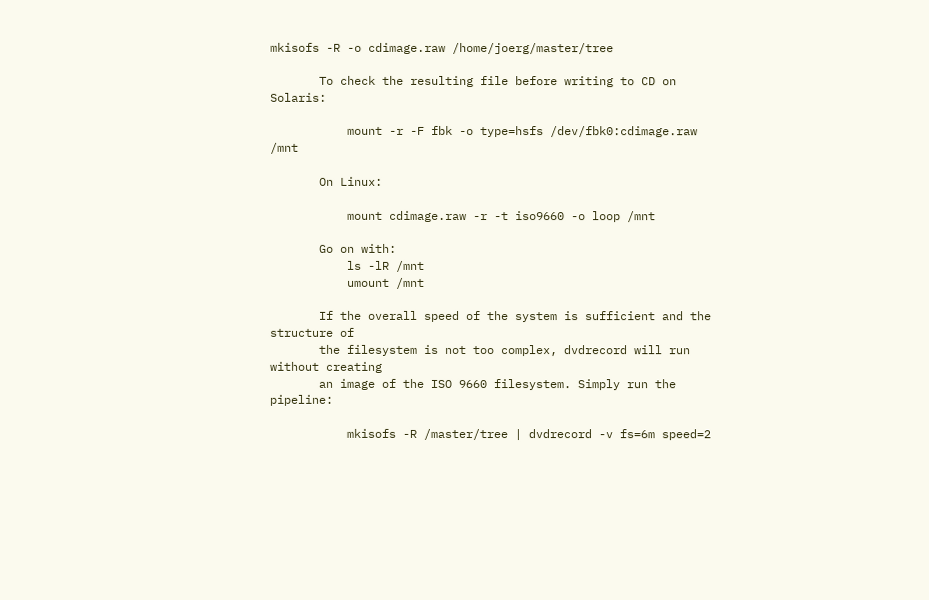mkisofs -R -o cdimage.raw /home/joerg/master/tree

       To check the resulting file before writing to CD on Solaris:

           mount -r -F fbk -o type=hsfs /dev/fbk0:cdimage.raw /mnt

       On Linux:

           mount cdimage.raw -r -t iso9660 -o loop /mnt

       Go on with:
           ls -lR /mnt
           umount /mnt

       If the overall speed of the system is sufficient and the structure of
       the filesystem is not too complex, dvdrecord will run without creating
       an image of the ISO 9660 filesystem. Simply run the pipeline:

           mkisofs -R /master/tree | dvdrecord -v fs=6m speed=2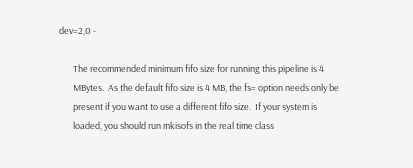dev=2,0 -

       The recommended minimum fifo size for running this pipeline is 4
       MBytes.  As the default fifo size is 4 MB, the fs= option needs only be
       present if you want to use a different fifo size.  If your system is
       loaded, you should run mkisofs in the real time class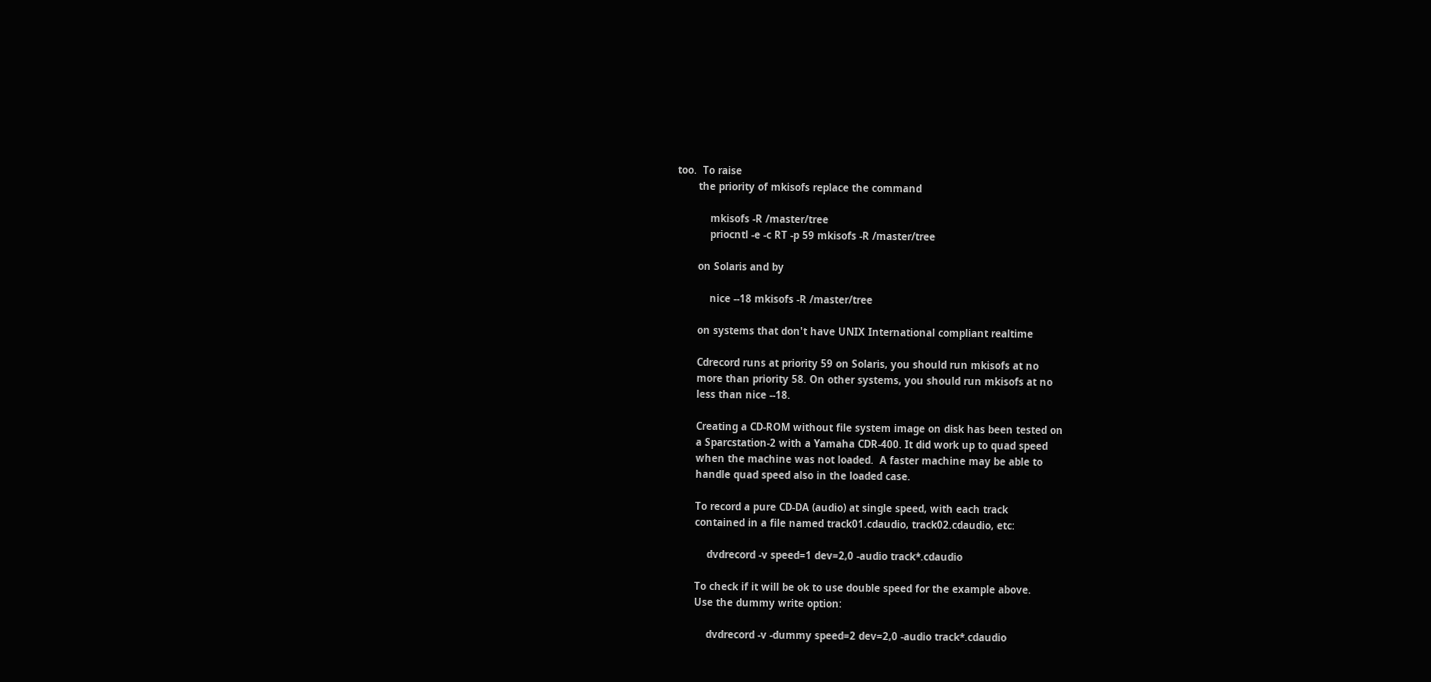too.  To raise
       the priority of mkisofs replace the command

           mkisofs -R /master/tree
           priocntl -e -c RT -p 59 mkisofs -R /master/tree

       on Solaris and by

           nice --18 mkisofs -R /master/tree

       on systems that don't have UNIX International compliant realtime

       Cdrecord runs at priority 59 on Solaris, you should run mkisofs at no
       more than priority 58. On other systems, you should run mkisofs at no
       less than nice --18.

       Creating a CD-ROM without file system image on disk has been tested on
       a Sparcstation-2 with a Yamaha CDR-400. It did work up to quad speed
       when the machine was not loaded.  A faster machine may be able to
       handle quad speed also in the loaded case.

       To record a pure CD-DA (audio) at single speed, with each track
       contained in a file named track01.cdaudio, track02.cdaudio, etc:

           dvdrecord -v speed=1 dev=2,0 -audio track*.cdaudio

       To check if it will be ok to use double speed for the example above.
       Use the dummy write option:

           dvdrecord -v -dummy speed=2 dev=2,0 -audio track*.cdaudio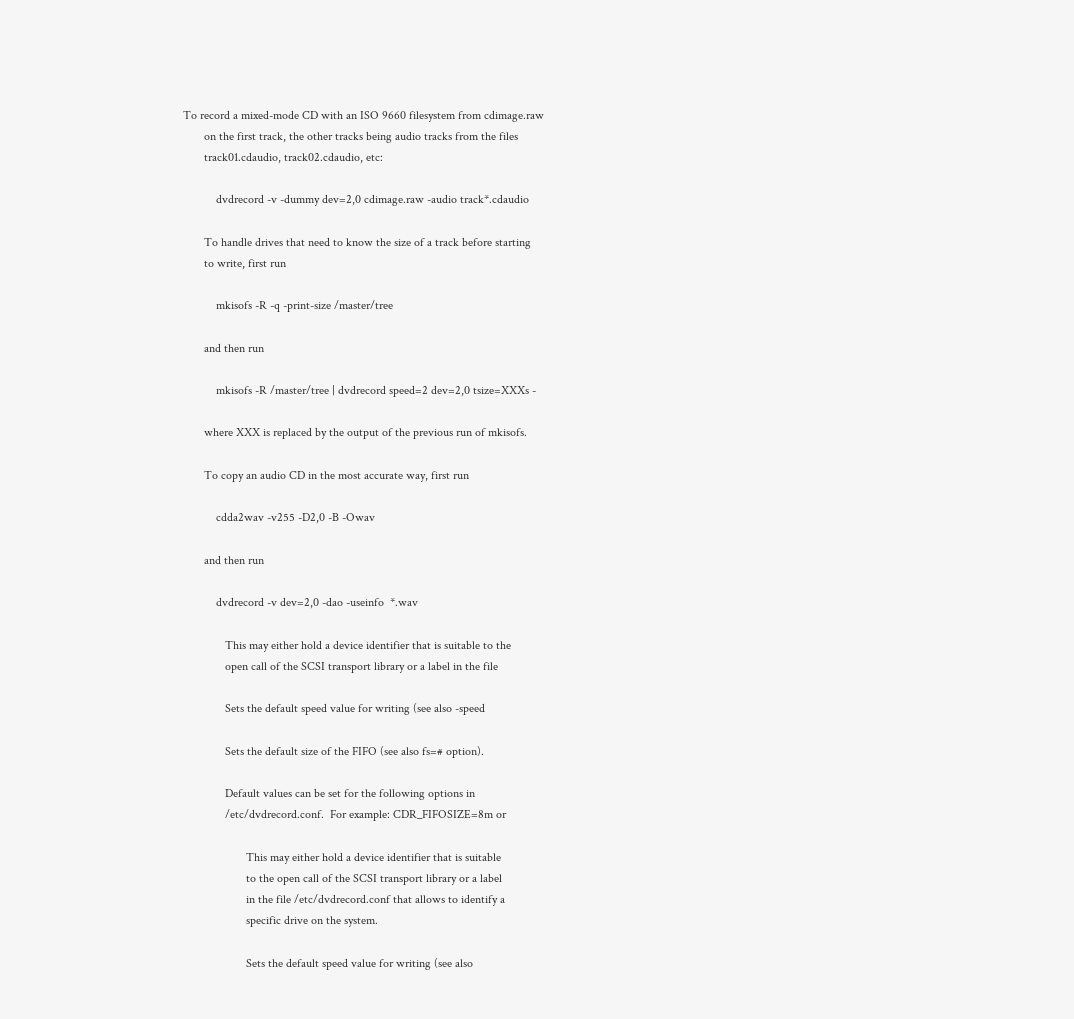To record a mixed-mode CD with an ISO 9660 filesystem from cdimage.raw
       on the first track, the other tracks being audio tracks from the files
       track01.cdaudio, track02.cdaudio, etc:

           dvdrecord -v -dummy dev=2,0 cdimage.raw -audio track*.cdaudio

       To handle drives that need to know the size of a track before starting
       to write, first run

           mkisofs -R -q -print-size /master/tree

       and then run

           mkisofs -R /master/tree | dvdrecord speed=2 dev=2,0 tsize=XXXs -

       where XXX is replaced by the output of the previous run of mkisofs.

       To copy an audio CD in the most accurate way, first run

           cdda2wav -v255 -D2,0 -B -Owav

       and then run

           dvdrecord -v dev=2,0 -dao -useinfo  *.wav

              This may either hold a device identifier that is suitable to the
              open call of the SCSI transport library or a label in the file

              Sets the default speed value for writing (see also -speed

              Sets the default size of the FIFO (see also fs=# option).

              Default values can be set for the following options in
              /etc/dvdrecord.conf.  For example: CDR_FIFOSIZE=8m or

                     This may either hold a device identifier that is suitable
                     to the open call of the SCSI transport library or a label
                     in the file /etc/dvdrecord.conf that allows to identify a
                     specific drive on the system.

                     Sets the default speed value for writing (see also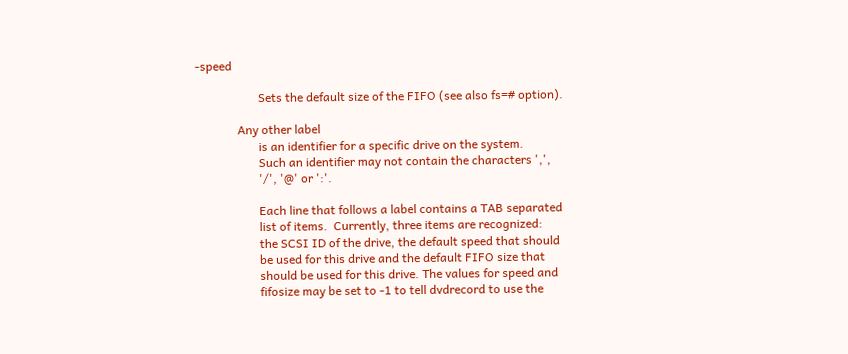-speed

                     Sets the default size of the FIFO (see also fs=# option).

              Any other label
                     is an identifier for a specific drive on the system.
                     Such an identifier may not contain the characters ',',
                     '/', '@' or ':'.

                     Each line that follows a label contains a TAB separated
                     list of items.  Currently, three items are recognized:
                     the SCSI ID of the drive, the default speed that should
                     be used for this drive and the default FIFO size that
                     should be used for this drive. The values for speed and
                     fifosize may be set to -1 to tell dvdrecord to use the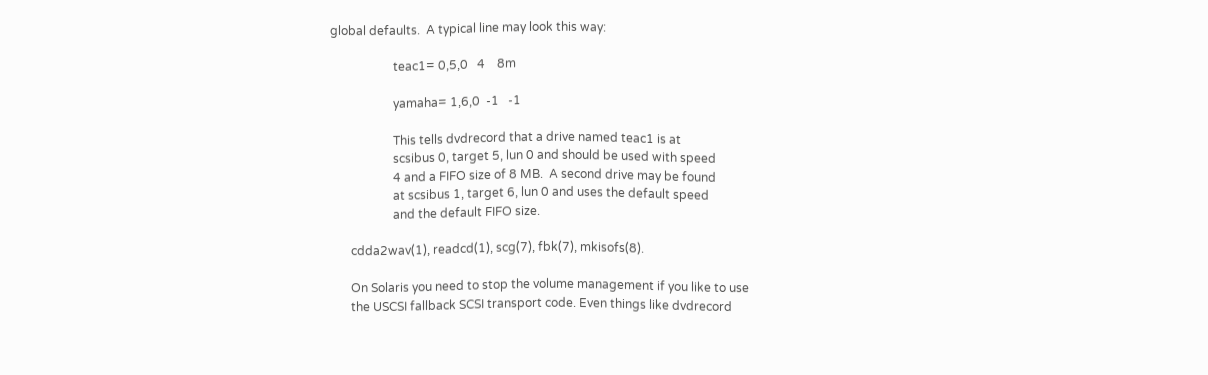global defaults.  A typical line may look this way:

                     teac1= 0,5,0   4    8m

                     yamaha= 1,6,0  -1   -1

                     This tells dvdrecord that a drive named teac1 is at
                     scsibus 0, target 5, lun 0 and should be used with speed
                     4 and a FIFO size of 8 MB.  A second drive may be found
                     at scsibus 1, target 6, lun 0 and uses the default speed
                     and the default FIFO size.

       cdda2wav(1), readcd(1), scg(7), fbk(7), mkisofs(8).

       On Solaris you need to stop the volume management if you like to use
       the USCSI fallback SCSI transport code. Even things like dvdrecord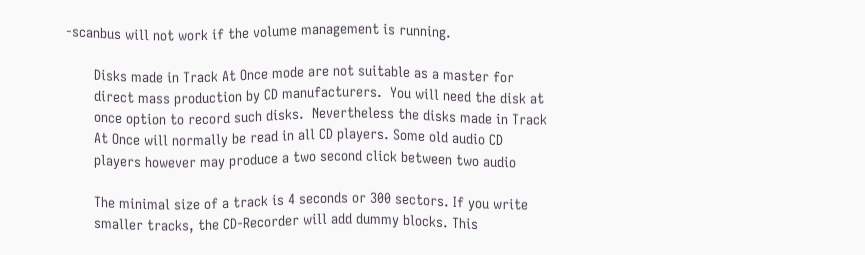-scanbus will not work if the volume management is running.

       Disks made in Track At Once mode are not suitable as a master for
       direct mass production by CD manufacturers.  You will need the disk at
       once option to record such disks.  Nevertheless the disks made in Track
       At Once will normally be read in all CD players. Some old audio CD
       players however may produce a two second click between two audio

       The minimal size of a track is 4 seconds or 300 sectors. If you write
       smaller tracks, the CD-Recorder will add dummy blocks. This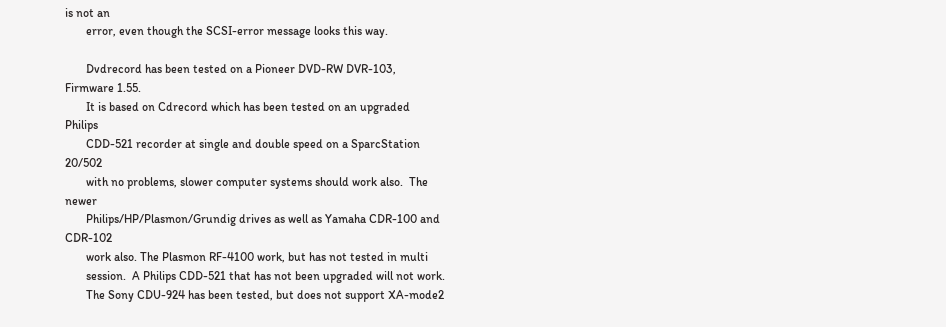is not an
       error, even though the SCSI-error message looks this way.

       Dvdrecord has been tested on a Pioneer DVD-RW DVR-103, Firmware 1.55.
       It is based on Cdrecord which has been tested on an upgraded Philips
       CDD-521 recorder at single and double speed on a SparcStation 20/502
       with no problems, slower computer systems should work also.  The newer
       Philips/HP/Plasmon/Grundig drives as well as Yamaha CDR-100 and CDR-102
       work also. The Plasmon RF-4100 work, but has not tested in multi
       session.  A Philips CDD-521 that has not been upgraded will not work.
       The Sony CDU-924 has been tested, but does not support XA-mode2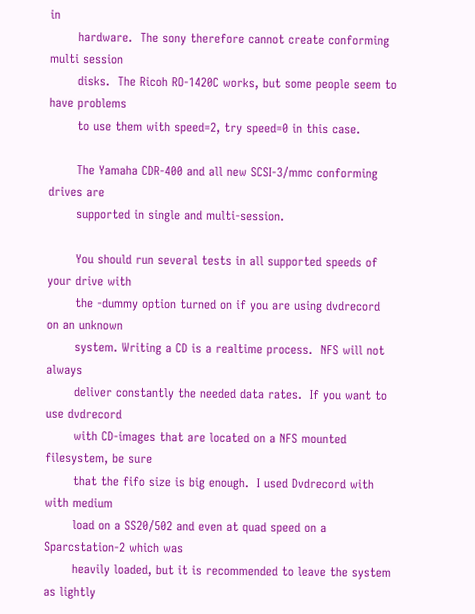in
       hardware.  The sony therefore cannot create conforming multi session
       disks.  The Ricoh RO-1420C works, but some people seem to have problems
       to use them with speed=2, try speed=0 in this case.

       The Yamaha CDR-400 and all new SCSI-3/mmc conforming drives are
       supported in single and multi-session.

       You should run several tests in all supported speeds of your drive with
       the -dummy option turned on if you are using dvdrecord on an unknown
       system. Writing a CD is a realtime process.  NFS will not always
       deliver constantly the needed data rates.  If you want to use dvdrecord
       with CD-images that are located on a NFS mounted filesystem, be sure
       that the fifo size is big enough.  I used Dvdrecord with with medium
       load on a SS20/502 and even at quad speed on a Sparcstation-2 which was
       heavily loaded, but it is recommended to leave the system as lightly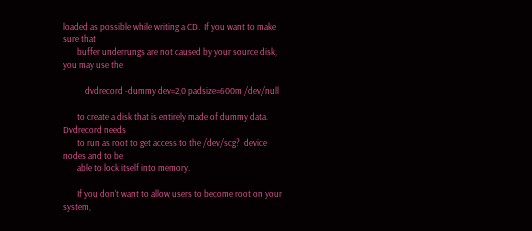loaded as possible while writing a CD.  If you want to make sure that
       buffer underrungs are not caused by your source disk, you may use the

           dvdrecord -dummy dev=2,0 padsize=600m /dev/null

       to create a disk that is entirely made of dummy data.  Dvdrecord needs
       to run as root to get access to the /dev/scg?  device nodes and to be
       able to lock itself into memory.

       If you don't want to allow users to become root on your system,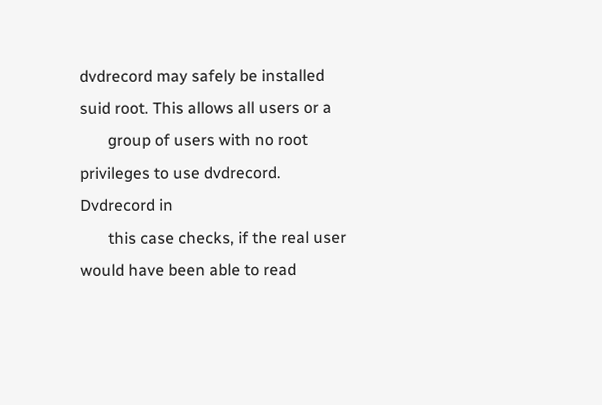dvdrecord may safely be installed suid root. This allows all users or a
       group of users with no root privileges to use dvdrecord.  Dvdrecord in
       this case checks, if the real user would have been able to read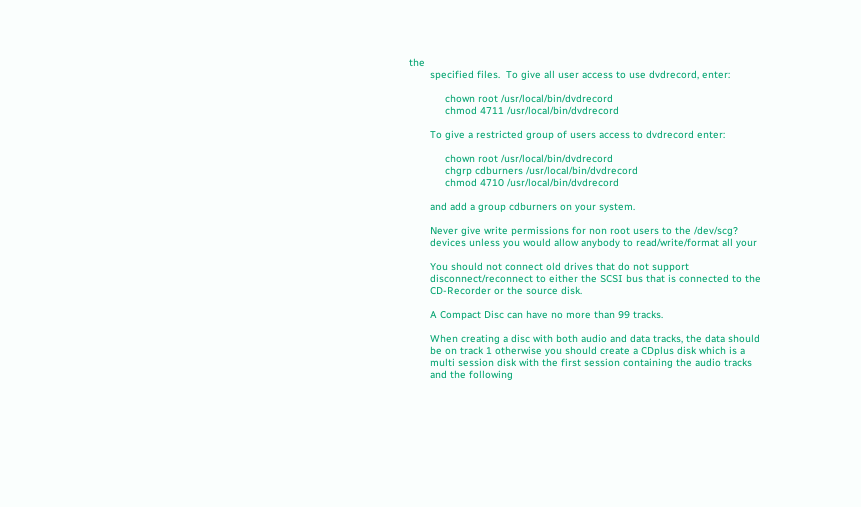the
       specified files.  To give all user access to use dvdrecord, enter:

            chown root /usr/local/bin/dvdrecord
            chmod 4711 /usr/local/bin/dvdrecord

       To give a restricted group of users access to dvdrecord enter:

            chown root /usr/local/bin/dvdrecord
            chgrp cdburners /usr/local/bin/dvdrecord
            chmod 4710 /usr/local/bin/dvdrecord

       and add a group cdburners on your system.

       Never give write permissions for non root users to the /dev/scg?
       devices unless you would allow anybody to read/write/format all your

       You should not connect old drives that do not support
       disconnect/reconnect to either the SCSI bus that is connected to the
       CD-Recorder or the source disk.

       A Compact Disc can have no more than 99 tracks.

       When creating a disc with both audio and data tracks, the data should
       be on track 1 otherwise you should create a CDplus disk which is a
       multi session disk with the first session containing the audio tracks
       and the following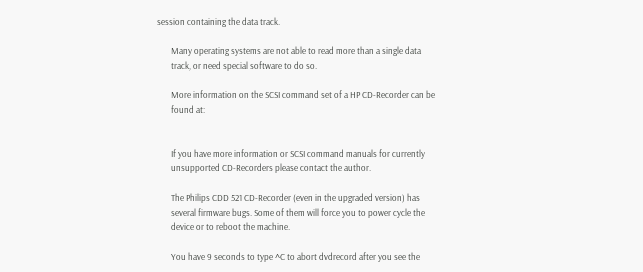session containing the data track.

       Many operating systems are not able to read more than a single data
       track, or need special software to do so.

       More information on the SCSI command set of a HP CD-Recorder can be
       found at:


       If you have more information or SCSI command manuals for currently
       unsupported CD-Recorders please contact the author.

       The Philips CDD 521 CD-Recorder (even in the upgraded version) has
       several firmware bugs. Some of them will force you to power cycle the
       device or to reboot the machine.

       You have 9 seconds to type ^C to abort dvdrecord after you see the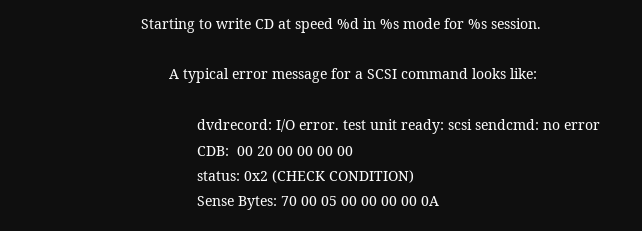Starting to write CD at speed %d in %s mode for %s session.

       A typical error message for a SCSI command looks like:

              dvdrecord: I/O error. test unit ready: scsi sendcmd: no error
              CDB:  00 20 00 00 00 00
              status: 0x2 (CHECK CONDITION)
              Sense Bytes: 70 00 05 00 00 00 00 0A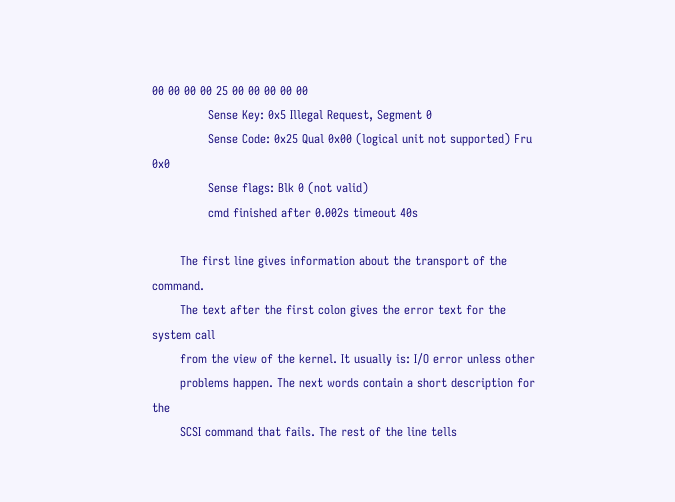00 00 00 00 25 00 00 00 00 00
              Sense Key: 0x5 Illegal Request, Segment 0
              Sense Code: 0x25 Qual 0x00 (logical unit not supported) Fru 0x0
              Sense flags: Blk 0 (not valid)
              cmd finished after 0.002s timeout 40s

       The first line gives information about the transport of the command.
       The text after the first colon gives the error text for the system call
       from the view of the kernel. It usually is: I/O error unless other
       problems happen. The next words contain a short description for the
       SCSI command that fails. The rest of the line tells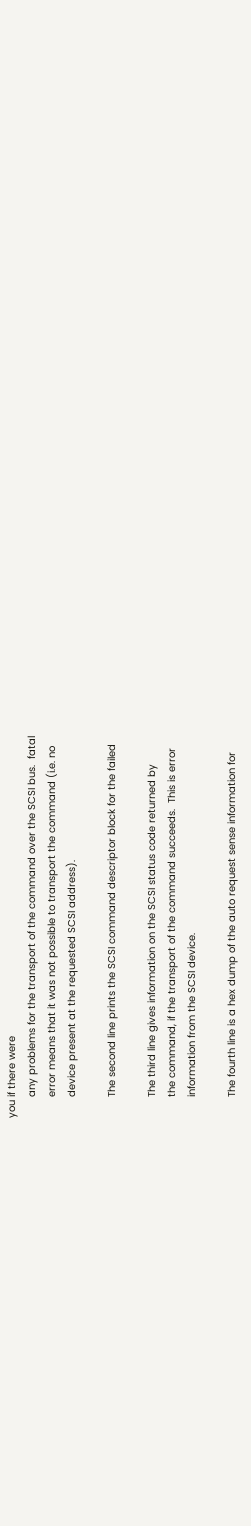you if there were
       any problems for the transport of the command over the SCSI bus.  fatal
       error means that it was not possible to transport the command (i.e. no
       device present at the requested SCSI address).

       The second line prints the SCSI command descriptor block for the failed

       The third line gives information on the SCSI status code returned by
       the command, if the transport of the command succeeds.  This is error
       information from the SCSI device.

       The fourth line is a hex dump of the auto request sense information for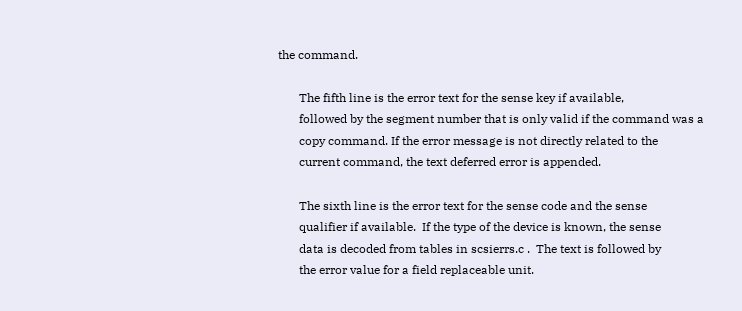the command.

       The fifth line is the error text for the sense key if available,
       followed by the segment number that is only valid if the command was a
       copy command. If the error message is not directly related to the
       current command, the text deferred error is appended.

       The sixth line is the error text for the sense code and the sense
       qualifier if available.  If the type of the device is known, the sense
       data is decoded from tables in scsierrs.c .  The text is followed by
       the error value for a field replaceable unit.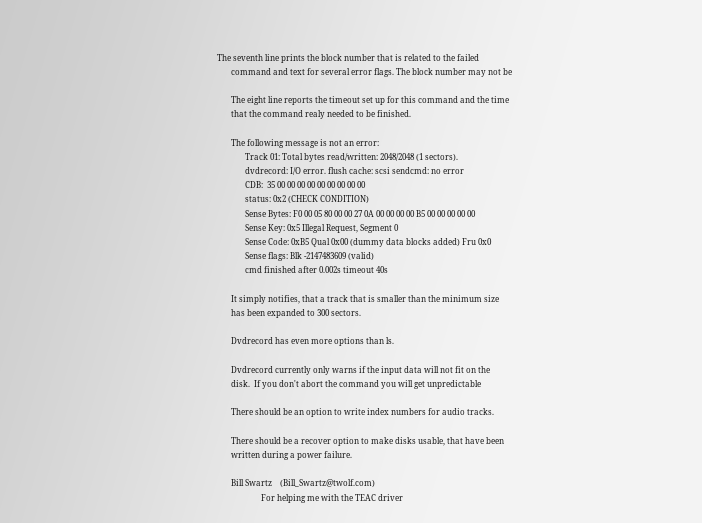The seventh line prints the block number that is related to the failed
       command and text for several error flags. The block number may not be

       The eight line reports the timeout set up for this command and the time
       that the command realy needed to be finished.

       The following message is not an error:
              Track 01: Total bytes read/written: 2048/2048 (1 sectors).
              dvdrecord: I/O error. flush cache: scsi sendcmd: no error
              CDB:  35 00 00 00 00 00 00 00 00 00
              status: 0x2 (CHECK CONDITION)
              Sense Bytes: F0 00 05 80 00 00 27 0A 00 00 00 00 B5 00 00 00 00 00
              Sense Key: 0x5 Illegal Request, Segment 0
              Sense Code: 0xB5 Qual 0x00 (dummy data blocks added) Fru 0x0
              Sense flags: Blk -2147483609 (valid)
              cmd finished after 0.002s timeout 40s

       It simply notifies, that a track that is smaller than the minimum size
       has been expanded to 300 sectors.

       Dvdrecord has even more options than ls.

       Dvdrecord currently only warns if the input data will not fit on the
       disk.  If you don't abort the command you will get unpredictable

       There should be an option to write index numbers for audio tracks.

       There should be a recover option to make disks usable, that have been
       written during a power failure.

       Bill Swartz    (Bill_Swartz@twolf.com)
                      For helping me with the TEAC driver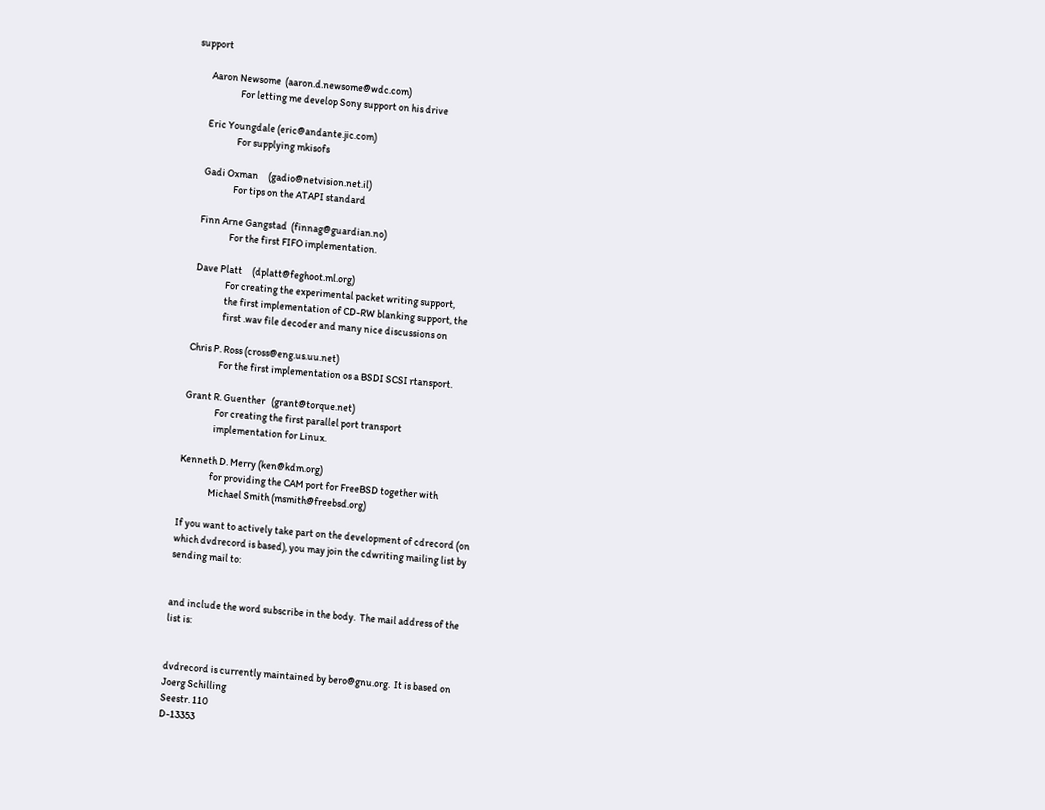support

       Aaron Newsome  (aaron.d.newsome@wdc.com)
                      For letting me develop Sony support on his drive

       Eric Youngdale (eric@andante.jic.com)
                      For supplying mkisofs

       Gadi Oxman     (gadio@netvision.net.il)
                      For tips on the ATAPI standard

       Finn Arne Gangstad  (finnag@guardian.no)
                      For the first FIFO implementation.

       Dave Platt     (dplatt@feghoot.ml.org)
                      For creating the experimental packet writing support,
                      the first implementation of CD-RW blanking support, the
                      first .wav file decoder and many nice discussions on

       Chris P. Ross (cross@eng.us.uu.net)
                      For the first implementation os a BSDI SCSI rtansport.

       Grant R. Guenther   (grant@torque.net)
                      For creating the first parallel port transport
                      implementation for Linux.

       Kenneth D. Merry (ken@kdm.org)
                      for providing the CAM port for FreeBSD together with
                      Michael Smith (msmith@freebsd.org)

       If you want to actively take part on the development of cdrecord (on
       which dvdrecord is based), you may join the cdwriting mailing list by
       sending mail to:


       and include the word subscribe in the body.  The mail address of the
       list is:


       dvdrecord is currently maintained by bero@gnu.org.  It is based on
       Joerg Schilling
       Seestr. 110
       D-13353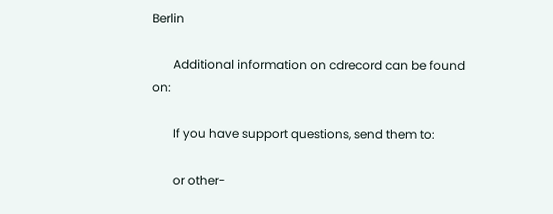Berlin

       Additional information on cdrecord can be found on:

       If you have support questions, send them to:

       or other-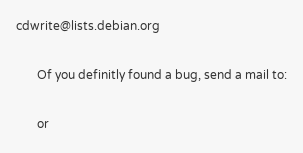cdwrite@lists.debian.org

       Of you definitly found a bug, send a mail to:

       or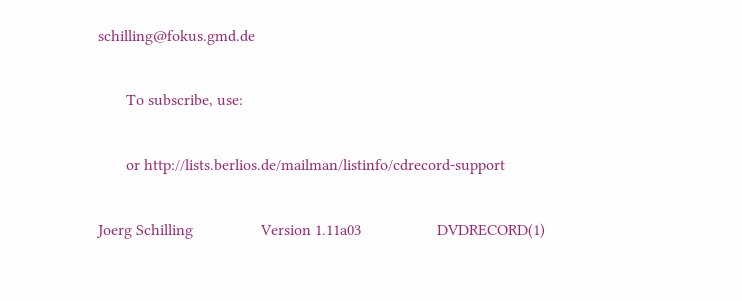schilling@fokus.gmd.de

       To subscribe, use:

       or http://lists.berlios.de/mailman/listinfo/cdrecord-support

Joerg Schilling                 Version 1.11a03                   DVDRECORD(1)